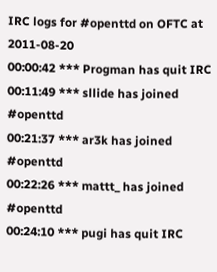IRC logs for #openttd on OFTC at 2011-08-20
00:00:42 *** Progman has quit IRC
00:11:49 *** sllide has joined #openttd
00:21:37 *** ar3k has joined #openttd
00:22:26 *** mattt_ has joined #openttd
00:24:10 *** pugi has quit IRC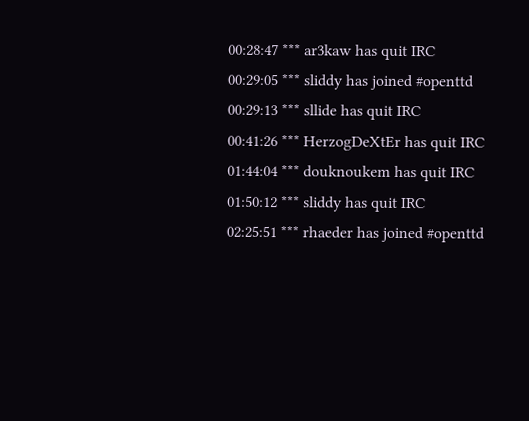00:28:47 *** ar3kaw has quit IRC
00:29:05 *** sliddy has joined #openttd
00:29:13 *** sllide has quit IRC
00:41:26 *** HerzogDeXtEr has quit IRC
01:44:04 *** douknoukem has quit IRC
01:50:12 *** sliddy has quit IRC
02:25:51 *** rhaeder has joined #openttd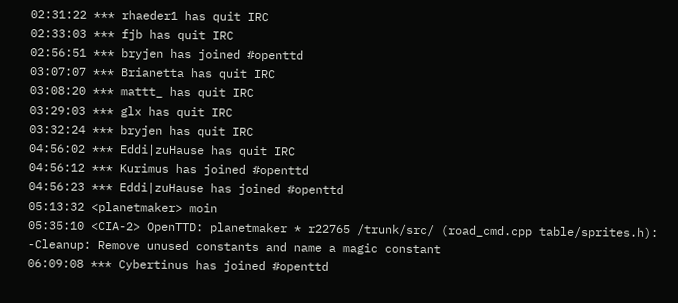02:31:22 *** rhaeder1 has quit IRC
02:33:03 *** fjb has quit IRC
02:56:51 *** bryjen has joined #openttd
03:07:07 *** Brianetta has quit IRC
03:08:20 *** mattt_ has quit IRC
03:29:03 *** glx has quit IRC
03:32:24 *** bryjen has quit IRC
04:56:02 *** Eddi|zuHause has quit IRC
04:56:12 *** Kurimus has joined #openttd
04:56:23 *** Eddi|zuHause has joined #openttd
05:13:32 <planetmaker> moin
05:35:10 <CIA-2> OpenTTD: planetmaker * r22765 /trunk/src/ (road_cmd.cpp table/sprites.h): -Cleanup: Remove unused constants and name a magic constant
06:09:08 *** Cybertinus has joined #openttd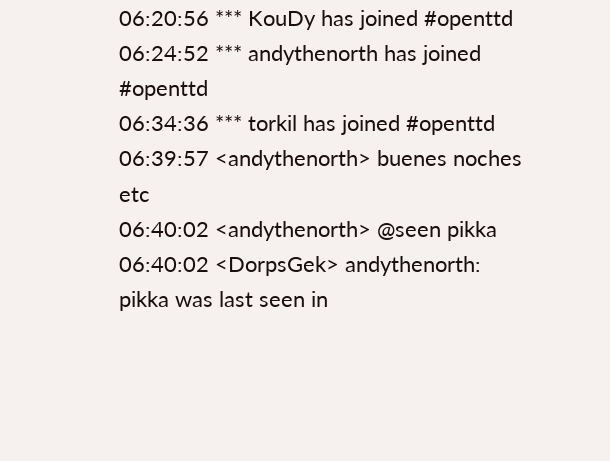06:20:56 *** KouDy has joined #openttd
06:24:52 *** andythenorth has joined #openttd
06:34:36 *** torkil has joined #openttd
06:39:57 <andythenorth> buenes noches etc
06:40:02 <andythenorth> @seen pikka
06:40:02 <DorpsGek> andythenorth: pikka was last seen in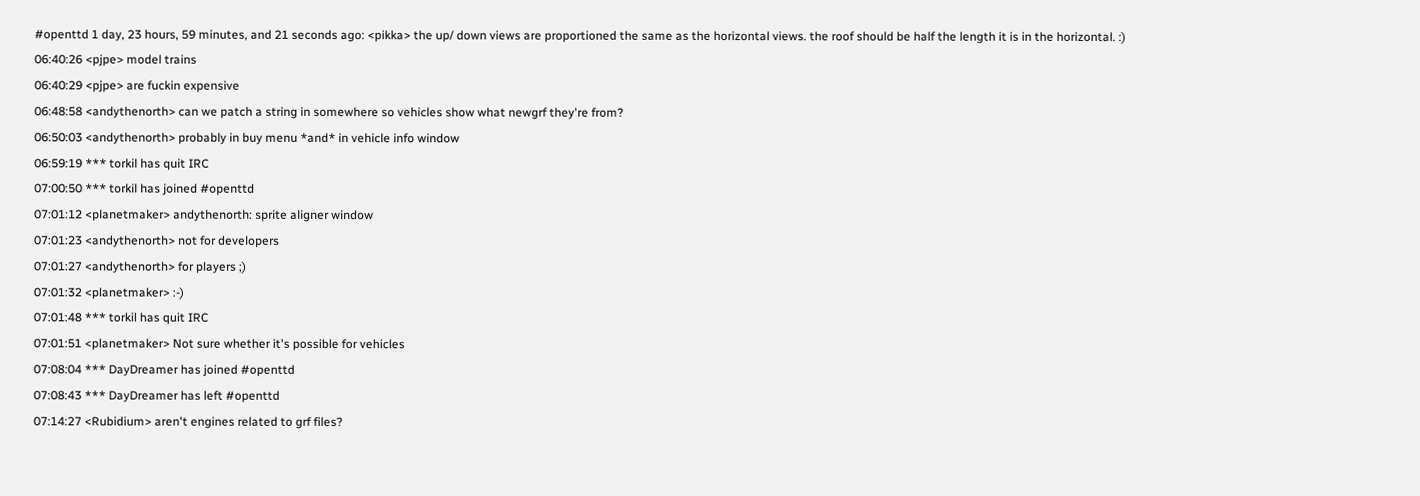#openttd 1 day, 23 hours, 59 minutes, and 21 seconds ago: <pikka> the up/ down views are proportioned the same as the horizontal views. the roof should be half the length it is in the horizontal. :)
06:40:26 <pjpe> model trains
06:40:29 <pjpe> are fuckin expensive
06:48:58 <andythenorth> can we patch a string in somewhere so vehicles show what newgrf they're from?
06:50:03 <andythenorth> probably in buy menu *and* in vehicle info window
06:59:19 *** torkil has quit IRC
07:00:50 *** torkil has joined #openttd
07:01:12 <planetmaker> andythenorth: sprite aligner window
07:01:23 <andythenorth> not for developers
07:01:27 <andythenorth> for players ;)
07:01:32 <planetmaker> :-)
07:01:48 *** torkil has quit IRC
07:01:51 <planetmaker> Not sure whether it's possible for vehicles
07:08:04 *** DayDreamer has joined #openttd
07:08:43 *** DayDreamer has left #openttd
07:14:27 <Rubidium> aren't engines related to grf files?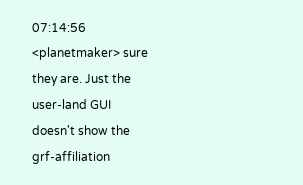07:14:56 <planetmaker> sure they are. Just the user-land GUI doesn't show the grf-affiliation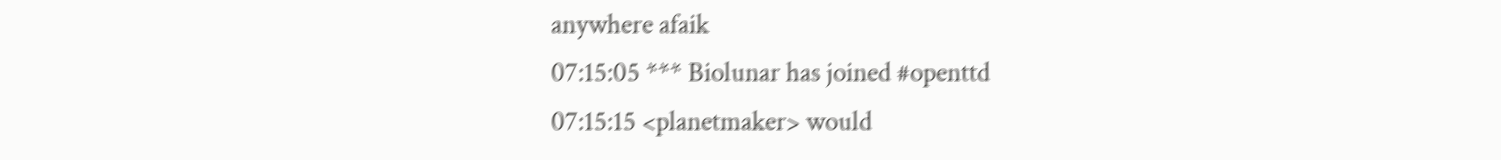anywhere afaik
07:15:05 *** Biolunar has joined #openttd
07:15:15 <planetmaker> would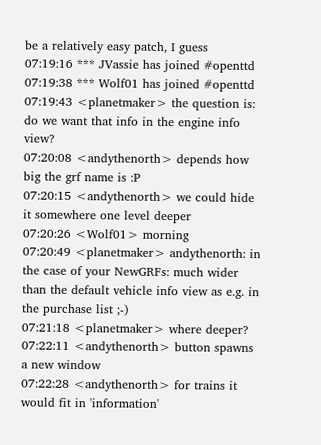be a relatively easy patch, I guess
07:19:16 *** JVassie has joined #openttd
07:19:38 *** Wolf01 has joined #openttd
07:19:43 <planetmaker> the question is: do we want that info in the engine info view?
07:20:08 <andythenorth> depends how big the grf name is :P
07:20:15 <andythenorth> we could hide it somewhere one level deeper
07:20:26 <Wolf01> morning
07:20:49 <planetmaker> andythenorth: in the case of your NewGRFs: much wider than the default vehicle info view as e.g. in the purchase list ;-)
07:21:18 <planetmaker> where deeper?
07:22:11 <andythenorth> button spawns a new window
07:22:28 <andythenorth> for trains it would fit in 'information'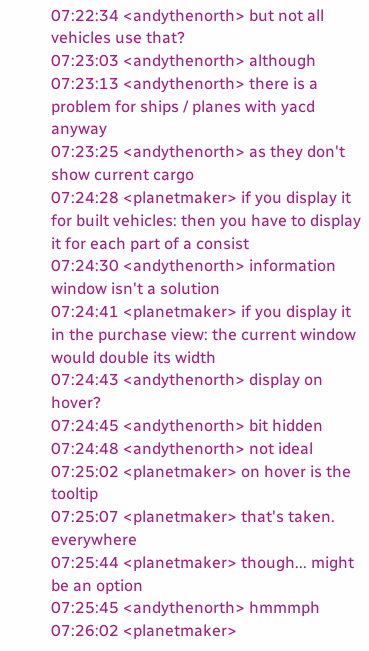07:22:34 <andythenorth> but not all vehicles use that?
07:23:03 <andythenorth> although
07:23:13 <andythenorth> there is a problem for ships / planes with yacd anyway
07:23:25 <andythenorth> as they don't show current cargo
07:24:28 <planetmaker> if you display it for built vehicles: then you have to display it for each part of a consist
07:24:30 <andythenorth> information window isn't a solution
07:24:41 <planetmaker> if you display it in the purchase view: the current window would double its width
07:24:43 <andythenorth> display on hover?
07:24:45 <andythenorth> bit hidden
07:24:48 <andythenorth> not ideal
07:25:02 <planetmaker> on hover is the tooltip
07:25:07 <planetmaker> that's taken. everywhere
07:25:44 <planetmaker> though... might be an option
07:25:45 <andythenorth> hmmmph
07:26:02 <planetmaker>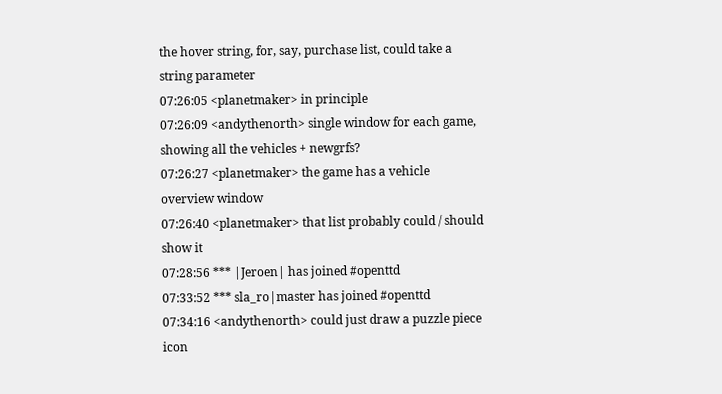the hover string, for, say, purchase list, could take a string parameter
07:26:05 <planetmaker> in principle
07:26:09 <andythenorth> single window for each game, showing all the vehicles + newgrfs?
07:26:27 <planetmaker> the game has a vehicle overview window
07:26:40 <planetmaker> that list probably could / should show it
07:28:56 *** |Jeroen| has joined #openttd
07:33:52 *** sla_ro|master has joined #openttd
07:34:16 <andythenorth> could just draw a puzzle piece icon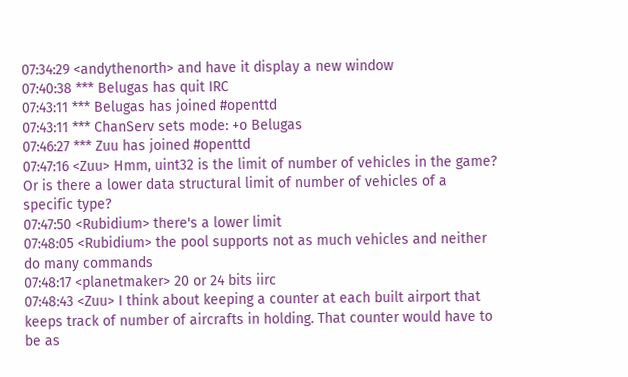07:34:29 <andythenorth> and have it display a new window
07:40:38 *** Belugas has quit IRC
07:43:11 *** Belugas has joined #openttd
07:43:11 *** ChanServ sets mode: +o Belugas
07:46:27 *** Zuu has joined #openttd
07:47:16 <Zuu> Hmm, uint32 is the limit of number of vehicles in the game? Or is there a lower data structural limit of number of vehicles of a specific type?
07:47:50 <Rubidium> there's a lower limit
07:48:05 <Rubidium> the pool supports not as much vehicles and neither do many commands
07:48:17 <planetmaker> 20 or 24 bits iirc
07:48:43 <Zuu> I think about keeping a counter at each built airport that keeps track of number of aircrafts in holding. That counter would have to be as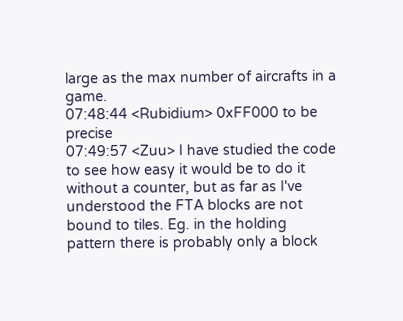large as the max number of aircrafts in a game.
07:48:44 <Rubidium> 0xFF000 to be precise
07:49:57 <Zuu> I have studied the code to see how easy it would be to do it without a counter, but as far as I've understood the FTA blocks are not bound to tiles. Eg. in the holding pattern there is probably only a block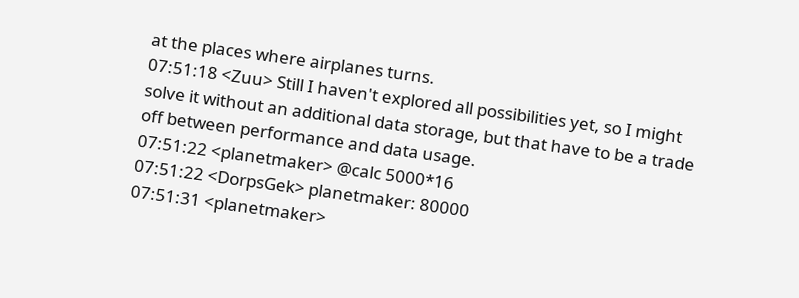at the places where airplanes turns.
07:51:18 <Zuu> Still I haven't explored all possibilities yet, so I might solve it without an additional data storage, but that have to be a trade off between performance and data usage.
07:51:22 <planetmaker> @calc 5000*16
07:51:22 <DorpsGek> planetmaker: 80000
07:51:31 <planetmaker>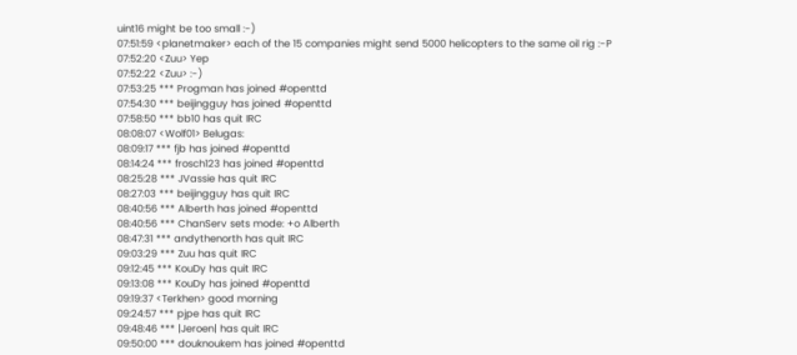uint16 might be too small :-)
07:51:59 <planetmaker> each of the 15 companies might send 5000 helicopters to the same oil rig :-P
07:52:20 <Zuu> Yep
07:52:22 <Zuu> :-)
07:53:25 *** Progman has joined #openttd
07:54:30 *** beijingguy has joined #openttd
07:58:50 *** bb10 has quit IRC
08:08:07 <Wolf01> Belugas:
08:09:17 *** fjb has joined #openttd
08:14:24 *** frosch123 has joined #openttd
08:25:28 *** JVassie has quit IRC
08:27:03 *** beijingguy has quit IRC
08:40:56 *** Alberth has joined #openttd
08:40:56 *** ChanServ sets mode: +o Alberth
08:47:31 *** andythenorth has quit IRC
09:03:29 *** Zuu has quit IRC
09:12:45 *** KouDy has quit IRC
09:13:08 *** KouDy has joined #openttd
09:19:37 <Terkhen> good morning
09:24:57 *** pjpe has quit IRC
09:48:46 *** |Jeroen| has quit IRC
09:50:00 *** douknoukem has joined #openttd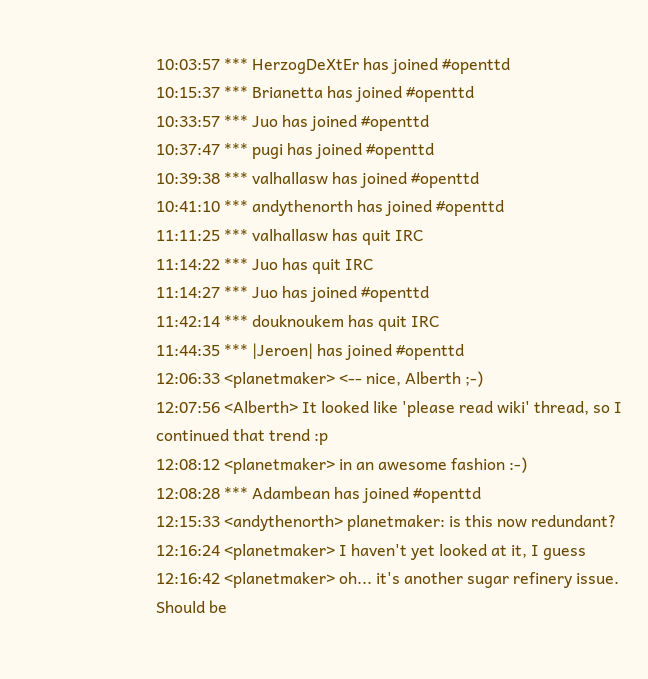10:03:57 *** HerzogDeXtEr has joined #openttd
10:15:37 *** Brianetta has joined #openttd
10:33:57 *** Juo has joined #openttd
10:37:47 *** pugi has joined #openttd
10:39:38 *** valhallasw has joined #openttd
10:41:10 *** andythenorth has joined #openttd
11:11:25 *** valhallasw has quit IRC
11:14:22 *** Juo has quit IRC
11:14:27 *** Juo has joined #openttd
11:42:14 *** douknoukem has quit IRC
11:44:35 *** |Jeroen| has joined #openttd
12:06:33 <planetmaker> <-- nice, Alberth ;-)
12:07:56 <Alberth> It looked like 'please read wiki' thread, so I continued that trend :p
12:08:12 <planetmaker> in an awesome fashion :-)
12:08:28 *** Adambean has joined #openttd
12:15:33 <andythenorth> planetmaker: is this now redundant?
12:16:24 <planetmaker> I haven't yet looked at it, I guess
12:16:42 <planetmaker> oh... it's another sugar refinery issue. Should be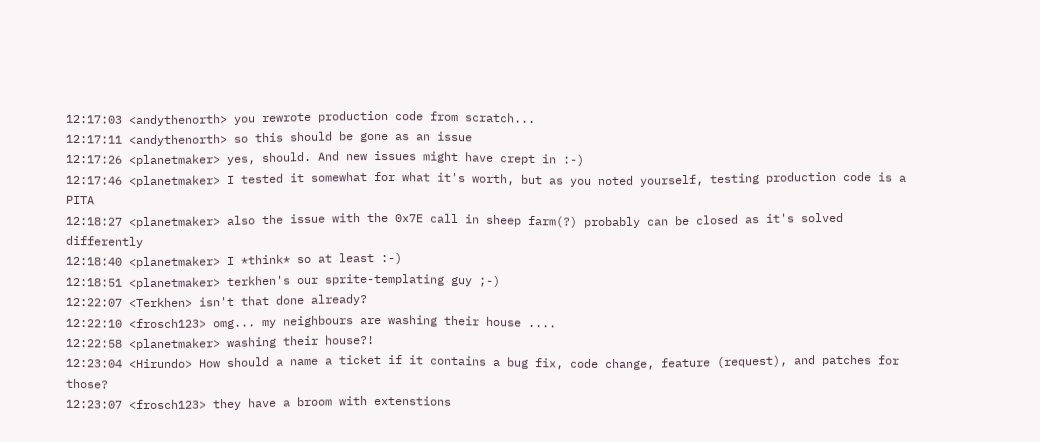12:17:03 <andythenorth> you rewrote production code from scratch...
12:17:11 <andythenorth> so this should be gone as an issue
12:17:26 <planetmaker> yes, should. And new issues might have crept in :-)
12:17:46 <planetmaker> I tested it somewhat for what it's worth, but as you noted yourself, testing production code is a PITA
12:18:27 <planetmaker> also the issue with the 0x7E call in sheep farm(?) probably can be closed as it's solved differently
12:18:40 <planetmaker> I *think* so at least :-)
12:18:51 <planetmaker> terkhen's our sprite-templating guy ;-)
12:22:07 <Terkhen> isn't that done already?
12:22:10 <frosch123> omg... my neighbours are washing their house ....
12:22:58 <planetmaker> washing their house?!
12:23:04 <Hirundo> How should a name a ticket if it contains a bug fix, code change, feature (request), and patches for those?
12:23:07 <frosch123> they have a broom with extenstions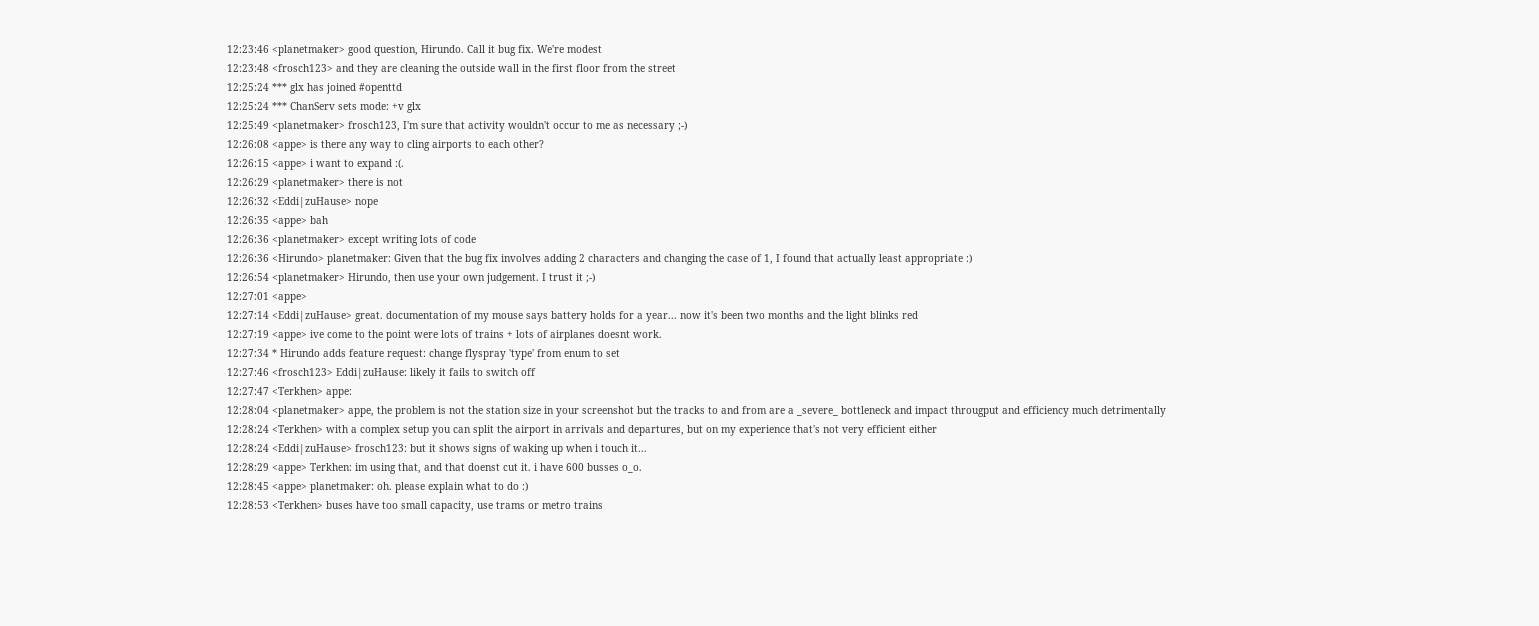12:23:46 <planetmaker> good question, Hirundo. Call it bug fix. We're modest
12:23:48 <frosch123> and they are cleaning the outside wall in the first floor from the street
12:25:24 *** glx has joined #openttd
12:25:24 *** ChanServ sets mode: +v glx
12:25:49 <planetmaker> frosch123, I'm sure that activity wouldn't occur to me as necessary ;-)
12:26:08 <appe> is there any way to cling airports to each other?
12:26:15 <appe> i want to expand :(.
12:26:29 <planetmaker> there is not
12:26:32 <Eddi|zuHause> nope
12:26:35 <appe> bah
12:26:36 <planetmaker> except writing lots of code
12:26:36 <Hirundo> planetmaker: Given that the bug fix involves adding 2 characters and changing the case of 1, I found that actually least appropriate :)
12:26:54 <planetmaker> Hirundo, then use your own judgement. I trust it ;-)
12:27:01 <appe>
12:27:14 <Eddi|zuHause> great. documentation of my mouse says battery holds for a year... now it's been two months and the light blinks red
12:27:19 <appe> ive come to the point were lots of trains + lots of airplanes doesnt work.
12:27:34 * Hirundo adds feature request: change flyspray 'type' from enum to set
12:27:46 <frosch123> Eddi|zuHause: likely it fails to switch off
12:27:47 <Terkhen> appe:
12:28:04 <planetmaker> appe, the problem is not the station size in your screenshot but the tracks to and from are a _severe_ bottleneck and impact througput and efficiency much detrimentally
12:28:24 <Terkhen> with a complex setup you can split the airport in arrivals and departures, but on my experience that's not very efficient either
12:28:24 <Eddi|zuHause> frosch123: but it shows signs of waking up when i touch it...
12:28:29 <appe> Terkhen: im using that, and that doenst cut it. i have 600 busses o_o.
12:28:45 <appe> planetmaker: oh. please explain what to do :)
12:28:53 <Terkhen> buses have too small capacity, use trams or metro trains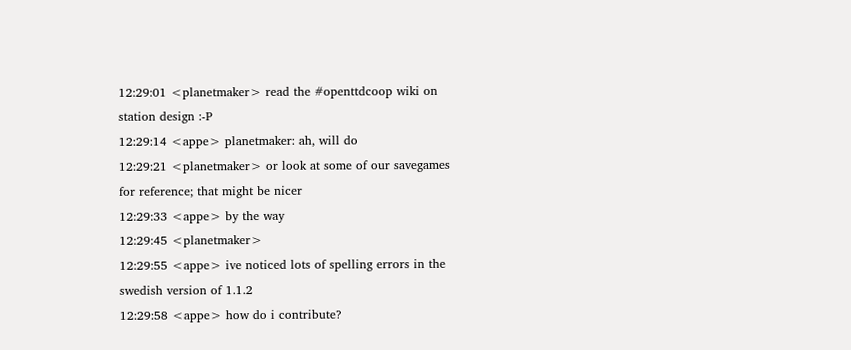12:29:01 <planetmaker> read the #openttdcoop wiki on station design :-P
12:29:14 <appe> planetmaker: ah, will do
12:29:21 <planetmaker> or look at some of our savegames for reference; that might be nicer
12:29:33 <appe> by the way
12:29:45 <planetmaker>
12:29:55 <appe> ive noticed lots of spelling errors in the swedish version of 1.1.2
12:29:58 <appe> how do i contribute?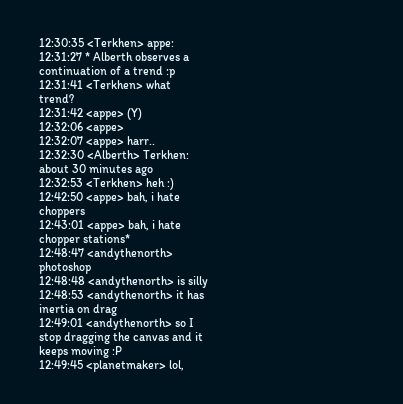12:30:35 <Terkhen> appe:
12:31:27 * Alberth observes a continuation of a trend :p
12:31:41 <Terkhen> what trend?
12:31:42 <appe> (Y)
12:32:06 <appe>
12:32:07 <appe> harr..
12:32:30 <Alberth> Terkhen: about 30 minutes ago
12:32:53 <Terkhen> heh :)
12:42:50 <appe> bah, i hate choppers
12:43:01 <appe> bah, i hate chopper stations*
12:48:47 <andythenorth> photoshop
12:48:48 <andythenorth> is silly
12:48:53 <andythenorth> it has inertia on drag
12:49:01 <andythenorth> so I stop dragging the canvas and it keeps moving :P
12:49:45 <planetmaker> lol,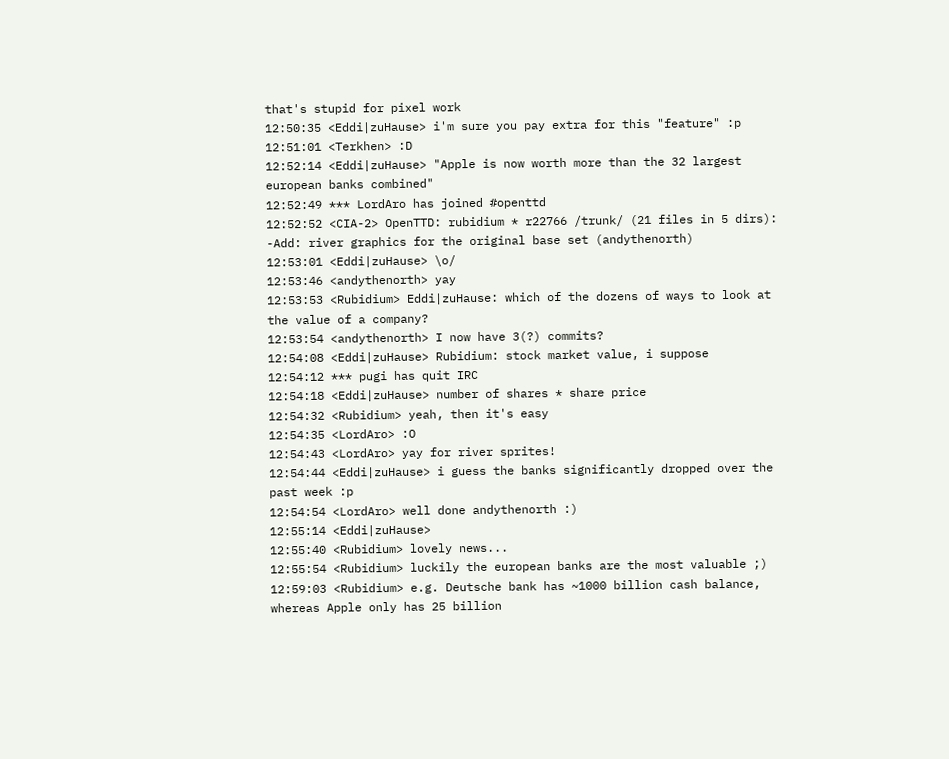that's stupid for pixel work
12:50:35 <Eddi|zuHause> i'm sure you pay extra for this "feature" :p
12:51:01 <Terkhen> :D
12:52:14 <Eddi|zuHause> "Apple is now worth more than the 32 largest european banks combined"
12:52:49 *** LordAro has joined #openttd
12:52:52 <CIA-2> OpenTTD: rubidium * r22766 /trunk/ (21 files in 5 dirs): -Add: river graphics for the original base set (andythenorth)
12:53:01 <Eddi|zuHause> \o/
12:53:46 <andythenorth> yay
12:53:53 <Rubidium> Eddi|zuHause: which of the dozens of ways to look at the value of a company?
12:53:54 <andythenorth> I now have 3(?) commits?
12:54:08 <Eddi|zuHause> Rubidium: stock market value, i suppose
12:54:12 *** pugi has quit IRC
12:54:18 <Eddi|zuHause> number of shares * share price
12:54:32 <Rubidium> yeah, then it's easy
12:54:35 <LordAro> :O
12:54:43 <LordAro> yay for river sprites!
12:54:44 <Eddi|zuHause> i guess the banks significantly dropped over the past week :p
12:54:54 <LordAro> well done andythenorth :)
12:55:14 <Eddi|zuHause>
12:55:40 <Rubidium> lovely news...
12:55:54 <Rubidium> luckily the european banks are the most valuable ;)
12:59:03 <Rubidium> e.g. Deutsche bank has ~1000 billion cash balance, whereas Apple only has 25 billion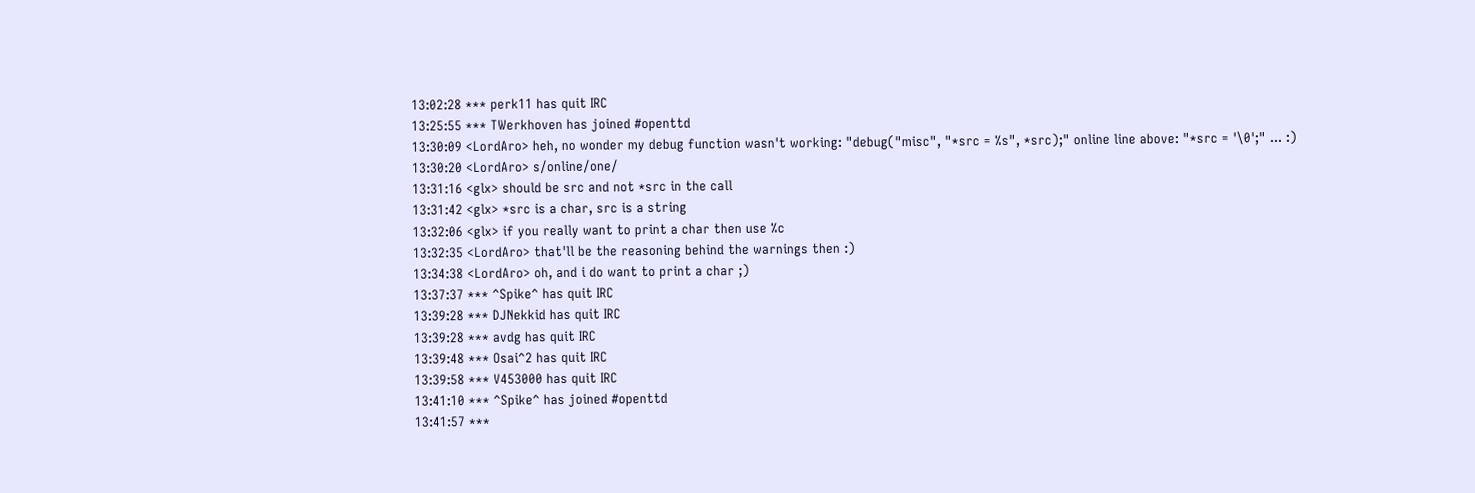13:02:28 *** perk11 has quit IRC
13:25:55 *** TWerkhoven has joined #openttd
13:30:09 <LordAro> heh, no wonder my debug function wasn't working: "debug("misc", "*src = %s", *src);" online line above: "*src = '\0';" ... :)
13:30:20 <LordAro> s/online/one/
13:31:16 <glx> should be src and not *src in the call
13:31:42 <glx> *src is a char, src is a string
13:32:06 <glx> if you really want to print a char then use %c
13:32:35 <LordAro> that'll be the reasoning behind the warnings then :)
13:34:38 <LordAro> oh, and i do want to print a char ;)
13:37:37 *** ^Spike^ has quit IRC
13:39:28 *** DJNekkid has quit IRC
13:39:28 *** avdg has quit IRC
13:39:48 *** Osai^2 has quit IRC
13:39:58 *** V453000 has quit IRC
13:41:10 *** ^Spike^ has joined #openttd
13:41:57 ***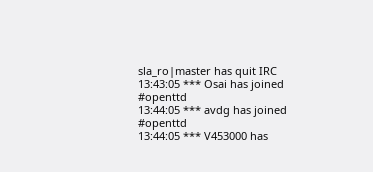sla_ro|master has quit IRC
13:43:05 *** Osai has joined #openttd
13:44:05 *** avdg has joined #openttd
13:44:05 *** V453000 has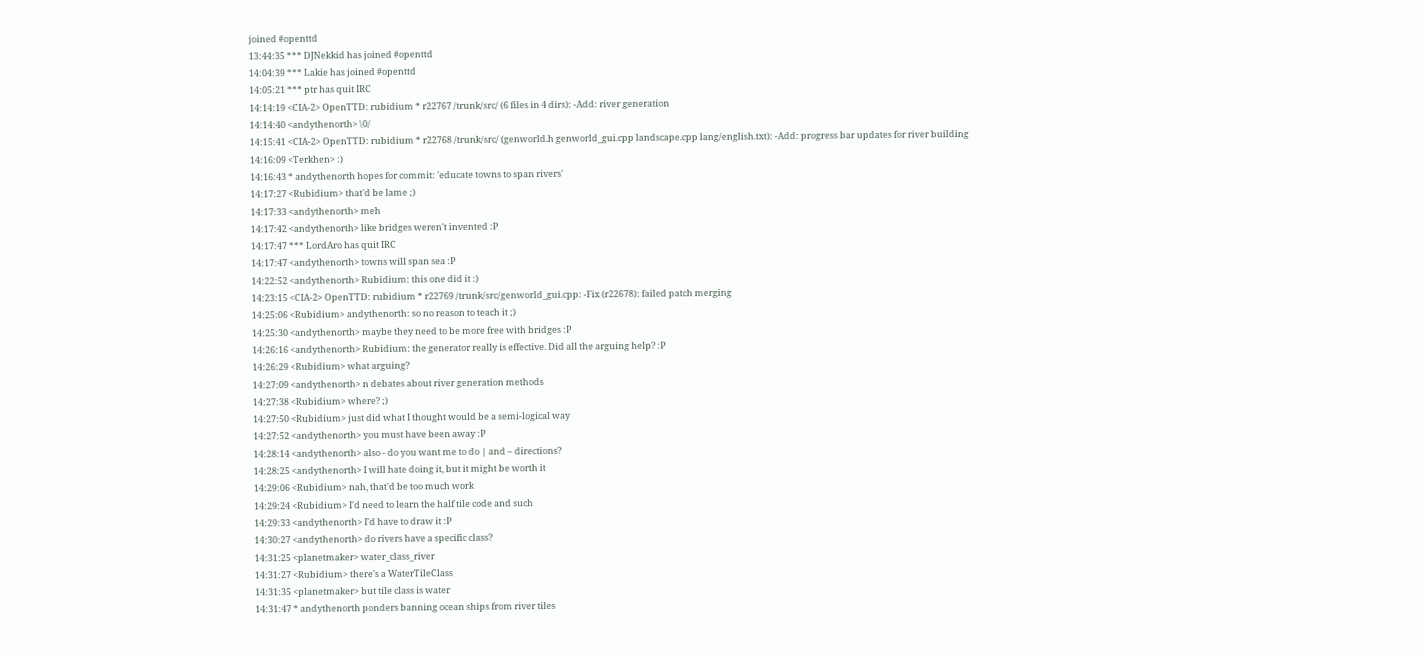joined #openttd
13:44:35 *** DJNekkid has joined #openttd
14:04:39 *** Lakie has joined #openttd
14:05:21 *** ptr has quit IRC
14:14:19 <CIA-2> OpenTTD: rubidium * r22767 /trunk/src/ (6 files in 4 dirs): -Add: river generation
14:14:40 <andythenorth> \0/
14:15:41 <CIA-2> OpenTTD: rubidium * r22768 /trunk/src/ (genworld.h genworld_gui.cpp landscape.cpp lang/english.txt): -Add: progress bar updates for river building
14:16:09 <Terkhen> :)
14:16:43 * andythenorth hopes for commit: 'educate towns to span rivers'
14:17:27 <Rubidium> that'd be lame ;)
14:17:33 <andythenorth> meh
14:17:42 <andythenorth> like bridges weren't invented :P
14:17:47 *** LordAro has quit IRC
14:17:47 <andythenorth> towns will span sea :P
14:22:52 <andythenorth> Rubidium: this one did it :)
14:23:15 <CIA-2> OpenTTD: rubidium * r22769 /trunk/src/genworld_gui.cpp: -Fix (r22678): failed patch merging
14:25:06 <Rubidium> andythenorth: so no reason to teach it ;)
14:25:30 <andythenorth> maybe they need to be more free with bridges :P
14:26:16 <andythenorth> Rubidium: the generator really is effective. Did all the arguing help? :P
14:26:29 <Rubidium> what arguing?
14:27:09 <andythenorth> n debates about river generation methods
14:27:38 <Rubidium> where? ;)
14:27:50 <Rubidium> just did what I thought would be a semi-logical way
14:27:52 <andythenorth> you must have been away :P
14:28:14 <andythenorth> also - do you want me to do | and – directions?
14:28:25 <andythenorth> I will hate doing it, but it might be worth it
14:29:06 <Rubidium> nah, that'd be too much work
14:29:24 <Rubidium> I'd need to learn the half tile code and such
14:29:33 <andythenorth> I'd have to draw it :P
14:30:27 <andythenorth> do rivers have a specific class?
14:31:25 <planetmaker> water_class_river
14:31:27 <Rubidium> there's a WaterTileClass
14:31:35 <planetmaker> but tile class is water
14:31:47 * andythenorth ponders banning ocean ships from river tiles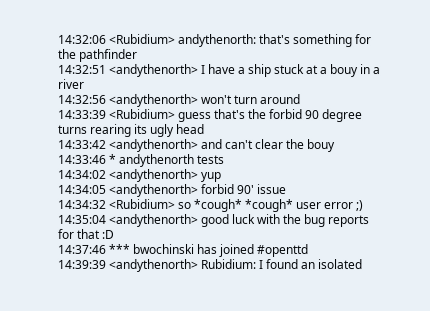14:32:06 <Rubidium> andythenorth: that's something for the pathfinder
14:32:51 <andythenorth> I have a ship stuck at a bouy in a river
14:32:56 <andythenorth> won't turn around
14:33:39 <Rubidium> guess that's the forbid 90 degree turns rearing its ugly head
14:33:42 <andythenorth> and can't clear the bouy
14:33:46 * andythenorth tests
14:34:02 <andythenorth> yup
14:34:05 <andythenorth> forbid 90' issue
14:34:32 <Rubidium> so *cough* *cough* user error ;)
14:35:04 <andythenorth> good luck with the bug reports for that :D
14:37:46 *** bwochinski has joined #openttd
14:39:39 <andythenorth> Rubidium: I found an isolated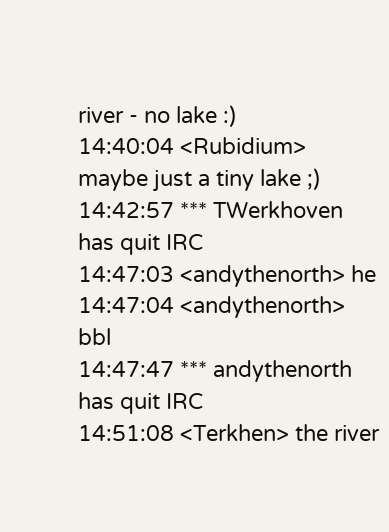river - no lake :)
14:40:04 <Rubidium> maybe just a tiny lake ;)
14:42:57 *** TWerkhoven has quit IRC
14:47:03 <andythenorth> he
14:47:04 <andythenorth> bbl
14:47:47 *** andythenorth has quit IRC
14:51:08 <Terkhen> the river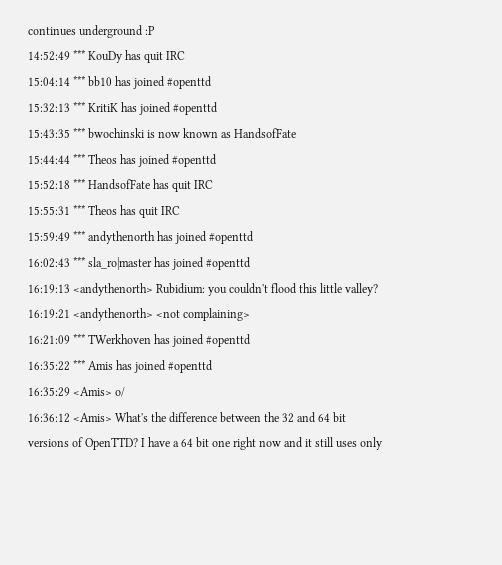continues underground :P
14:52:49 *** KouDy has quit IRC
15:04:14 *** bb10 has joined #openttd
15:32:13 *** KritiK has joined #openttd
15:43:35 *** bwochinski is now known as HandsofFate
15:44:44 *** Theos has joined #openttd
15:52:18 *** HandsofFate has quit IRC
15:55:31 *** Theos has quit IRC
15:59:49 *** andythenorth has joined #openttd
16:02:43 *** sla_ro|master has joined #openttd
16:19:13 <andythenorth> Rubidium: you couldn't flood this little valley?
16:19:21 <andythenorth> <not complaining>
16:21:09 *** TWerkhoven has joined #openttd
16:35:22 *** Amis has joined #openttd
16:35:29 <Amis> o/
16:36:12 <Amis> What's the difference between the 32 and 64 bit versions of OpenTTD? I have a 64 bit one right now and it still uses only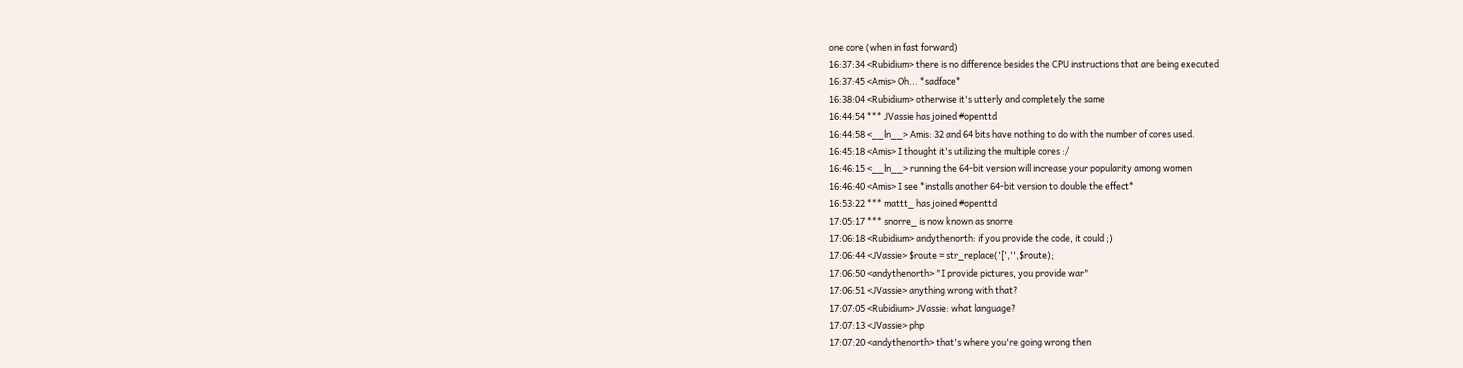one core (when in fast forward)
16:37:34 <Rubidium> there is no difference besides the CPU instructions that are being executed
16:37:45 <Amis> Oh... *sadface*
16:38:04 <Rubidium> otherwise it's utterly and completely the same
16:44:54 *** JVassie has joined #openttd
16:44:58 <__ln__> Amis: 32 and 64 bits have nothing to do with the number of cores used.
16:45:18 <Amis> I thought it's utilizing the multiple cores :/
16:46:15 <__ln__> running the 64-bit version will increase your popularity among women
16:46:40 <Amis> I see *installs another 64-bit version to double the effect*
16:53:22 *** mattt_ has joined #openttd
17:05:17 *** snorre_ is now known as snorre
17:06:18 <Rubidium> andythenorth: if you provide the code, it could ;)
17:06:44 <JVassie> $route = str_replace('[','',$route);
17:06:50 <andythenorth> "I provide pictures, you provide war"
17:06:51 <JVassie> anything wrong with that?
17:07:05 <Rubidium> JVassie: what language?
17:07:13 <JVassie> php
17:07:20 <andythenorth> that's where you're going wrong then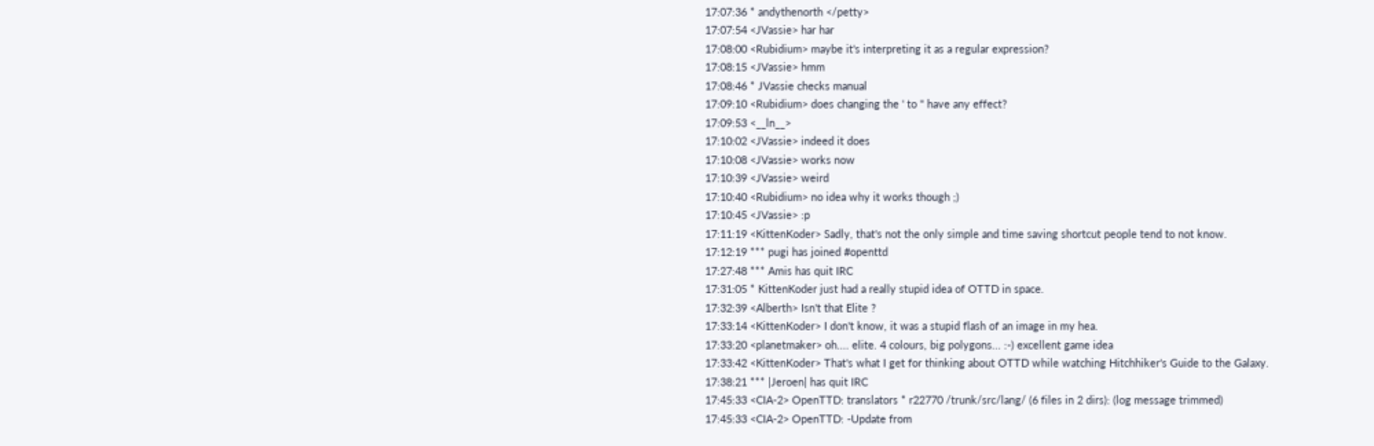17:07:36 * andythenorth </petty>
17:07:54 <JVassie> har har
17:08:00 <Rubidium> maybe it's interpreting it as a regular expression?
17:08:15 <JVassie> hmm
17:08:46 * JVassie checks manual
17:09:10 <Rubidium> does changing the ' to " have any effect?
17:09:53 <__ln__>
17:10:02 <JVassie> indeed it does
17:10:08 <JVassie> works now
17:10:39 <JVassie> weird
17:10:40 <Rubidium> no idea why it works though ;)
17:10:45 <JVassie> :p
17:11:19 <KittenKoder> Sadly, that's not the only simple and time saving shortcut people tend to not know.
17:12:19 *** pugi has joined #openttd
17:27:48 *** Amis has quit IRC
17:31:05 * KittenKoder just had a really stupid idea of OTTD in space.
17:32:39 <Alberth> Isn't that Elite ?
17:33:14 <KittenKoder> I don't know, it was a stupid flash of an image in my hea.
17:33:20 <planetmaker> oh.... elite. 4 colours, big polygons... :-) excellent game idea
17:33:42 <KittenKoder> That's what I get for thinking about OTTD while watching Hitchhiker's Guide to the Galaxy.
17:38:21 *** |Jeroen| has quit IRC
17:45:33 <CIA-2> OpenTTD: translators * r22770 /trunk/src/lang/ (6 files in 2 dirs): (log message trimmed)
17:45:33 <CIA-2> OpenTTD: -Update from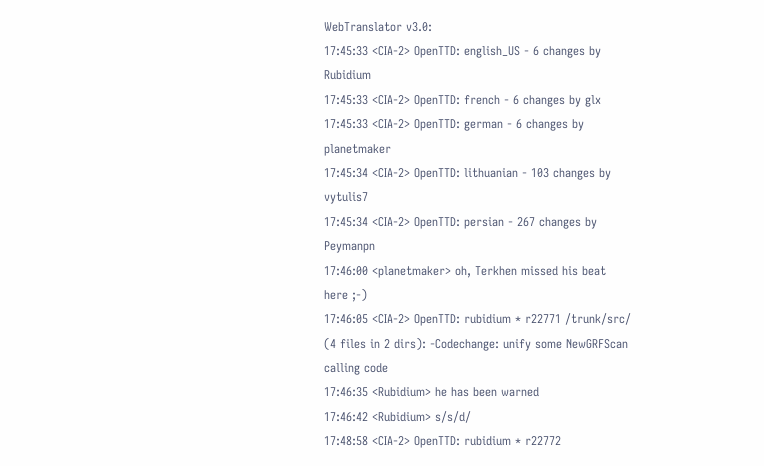WebTranslator v3.0:
17:45:33 <CIA-2> OpenTTD: english_US - 6 changes by Rubidium
17:45:33 <CIA-2> OpenTTD: french - 6 changes by glx
17:45:33 <CIA-2> OpenTTD: german - 6 changes by planetmaker
17:45:34 <CIA-2> OpenTTD: lithuanian - 103 changes by vytulis7
17:45:34 <CIA-2> OpenTTD: persian - 267 changes by Peymanpn
17:46:00 <planetmaker> oh, Terkhen missed his beat here ;-)
17:46:05 <CIA-2> OpenTTD: rubidium * r22771 /trunk/src/ (4 files in 2 dirs): -Codechange: unify some NewGRFScan calling code
17:46:35 <Rubidium> he has been warned
17:46:42 <Rubidium> s/s/d/
17:48:58 <CIA-2> OpenTTD: rubidium * r22772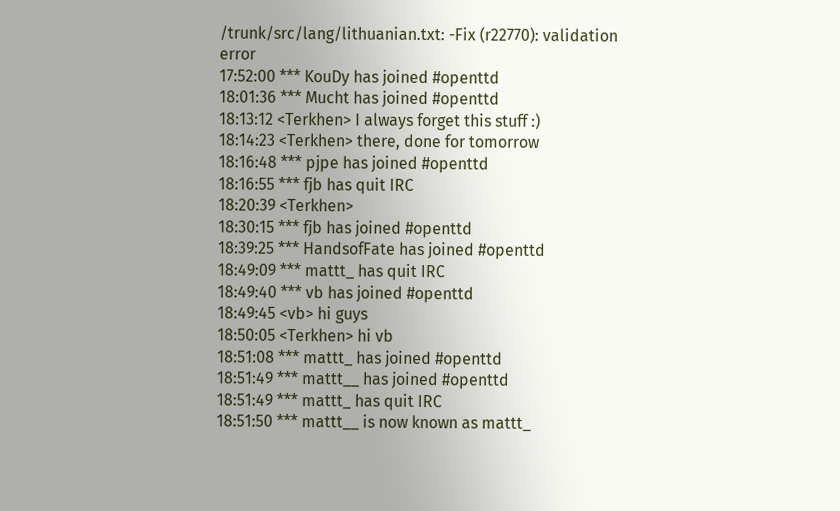/trunk/src/lang/lithuanian.txt: -Fix (r22770): validation error
17:52:00 *** KouDy has joined #openttd
18:01:36 *** Mucht has joined #openttd
18:13:12 <Terkhen> I always forget this stuff :)
18:14:23 <Terkhen> there, done for tomorrow
18:16:48 *** pjpe has joined #openttd
18:16:55 *** fjb has quit IRC
18:20:39 <Terkhen>
18:30:15 *** fjb has joined #openttd
18:39:25 *** HandsofFate has joined #openttd
18:49:09 *** mattt_ has quit IRC
18:49:40 *** vb has joined #openttd
18:49:45 <vb> hi guys
18:50:05 <Terkhen> hi vb
18:51:08 *** mattt_ has joined #openttd
18:51:49 *** mattt__ has joined #openttd
18:51:49 *** mattt_ has quit IRC
18:51:50 *** mattt__ is now known as mattt_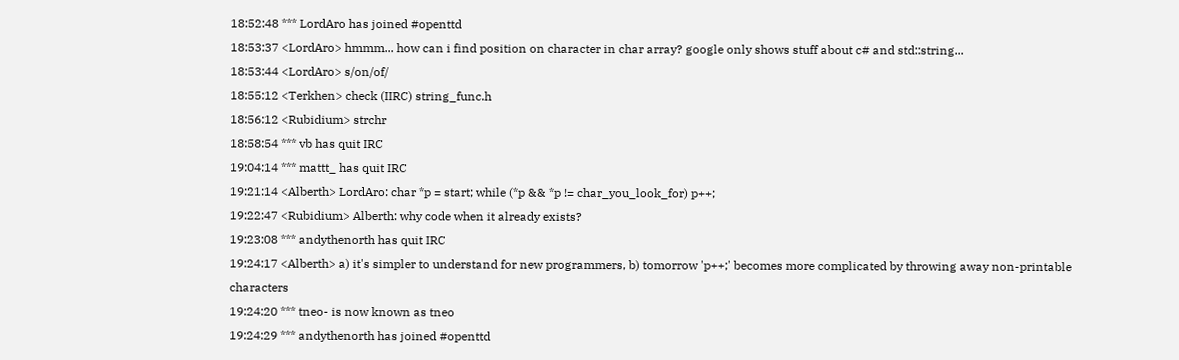18:52:48 *** LordAro has joined #openttd
18:53:37 <LordAro> hmmm... how can i find position on character in char array? google only shows stuff about c# and std::string...
18:53:44 <LordAro> s/on/of/
18:55:12 <Terkhen> check (IIRC) string_func.h
18:56:12 <Rubidium> strchr
18:58:54 *** vb has quit IRC
19:04:14 *** mattt_ has quit IRC
19:21:14 <Alberth> LordAro: char *p = start; while (*p && *p != char_you_look_for) p++;
19:22:47 <Rubidium> Alberth: why code when it already exists?
19:23:08 *** andythenorth has quit IRC
19:24:17 <Alberth> a) it's simpler to understand for new programmers, b) tomorrow 'p++;' becomes more complicated by throwing away non-printable characters
19:24:20 *** tneo- is now known as tneo
19:24:29 *** andythenorth has joined #openttd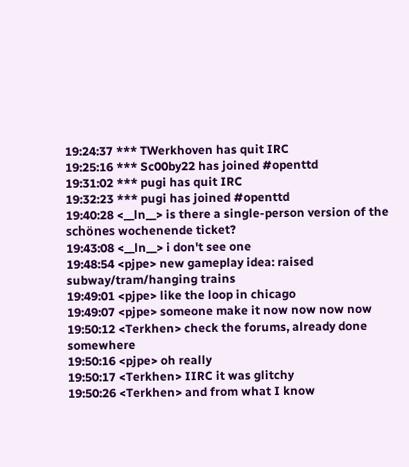19:24:37 *** TWerkhoven has quit IRC
19:25:16 *** Sc00by22 has joined #openttd
19:31:02 *** pugi has quit IRC
19:32:23 *** pugi has joined #openttd
19:40:28 <__ln__> is there a single-person version of the schönes wochenende ticket?
19:43:08 <__ln__> i don't see one
19:48:54 <pjpe> new gameplay idea: raised subway/tram/hanging trains
19:49:01 <pjpe> like the loop in chicago
19:49:07 <pjpe> someone make it now now now now
19:50:12 <Terkhen> check the forums, already done somewhere
19:50:16 <pjpe> oh really
19:50:17 <Terkhen> IIRC it was glitchy
19:50:26 <Terkhen> and from what I know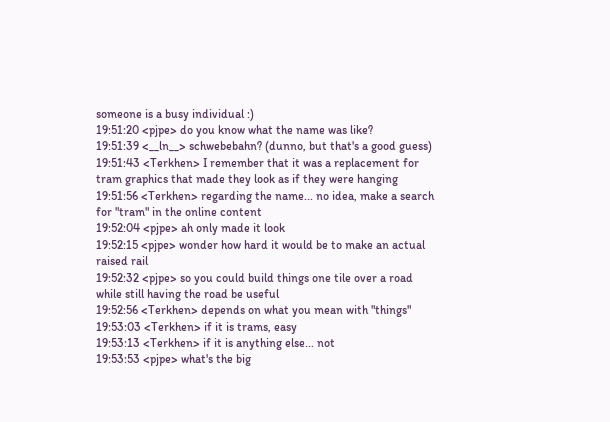someone is a busy individual :)
19:51:20 <pjpe> do you know what the name was like?
19:51:39 <__ln__> schwebebahn? (dunno, but that's a good guess)
19:51:43 <Terkhen> I remember that it was a replacement for tram graphics that made they look as if they were hanging
19:51:56 <Terkhen> regarding the name... no idea, make a search for "tram" in the online content
19:52:04 <pjpe> ah only made it look
19:52:15 <pjpe> wonder how hard it would be to make an actual raised rail
19:52:32 <pjpe> so you could build things one tile over a road while still having the road be useful
19:52:56 <Terkhen> depends on what you mean with "things"
19:53:03 <Terkhen> if it is trams, easy
19:53:13 <Terkhen> if it is anything else... not
19:53:53 <pjpe> what's the big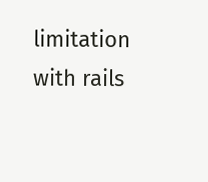limitation with rails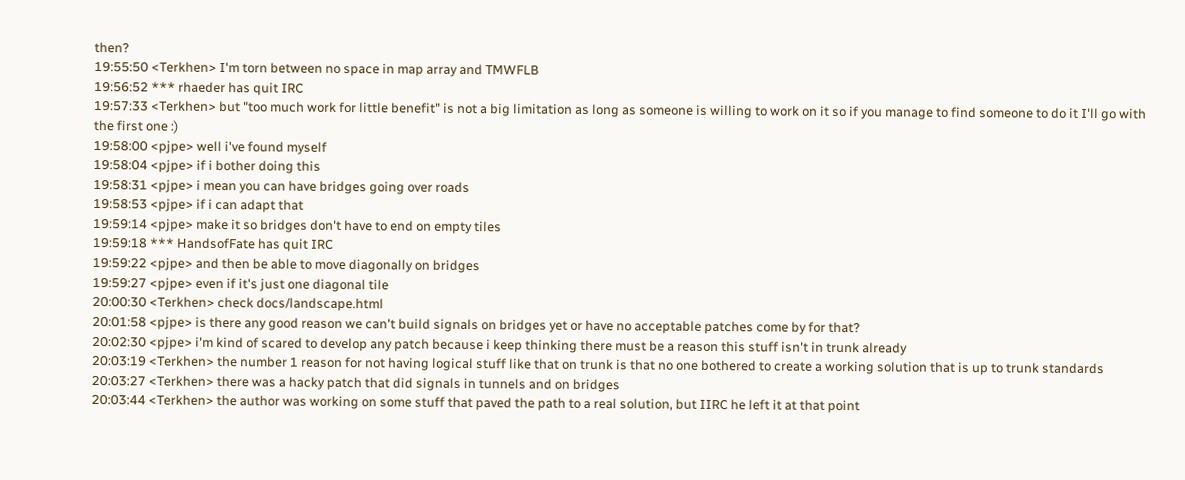then?
19:55:50 <Terkhen> I'm torn between no space in map array and TMWFLB
19:56:52 *** rhaeder has quit IRC
19:57:33 <Terkhen> but "too much work for little benefit" is not a big limitation as long as someone is willing to work on it so if you manage to find someone to do it I'll go with the first one :)
19:58:00 <pjpe> well i've found myself
19:58:04 <pjpe> if i bother doing this
19:58:31 <pjpe> i mean you can have bridges going over roads
19:58:53 <pjpe> if i can adapt that
19:59:14 <pjpe> make it so bridges don't have to end on empty tiles
19:59:18 *** HandsofFate has quit IRC
19:59:22 <pjpe> and then be able to move diagonally on bridges
19:59:27 <pjpe> even if it's just one diagonal tile
20:00:30 <Terkhen> check docs/landscape.html
20:01:58 <pjpe> is there any good reason we can't build signals on bridges yet or have no acceptable patches come by for that?
20:02:30 <pjpe> i'm kind of scared to develop any patch because i keep thinking there must be a reason this stuff isn't in trunk already
20:03:19 <Terkhen> the number 1 reason for not having logical stuff like that on trunk is that no one bothered to create a working solution that is up to trunk standards
20:03:27 <Terkhen> there was a hacky patch that did signals in tunnels and on bridges
20:03:44 <Terkhen> the author was working on some stuff that paved the path to a real solution, but IIRC he left it at that point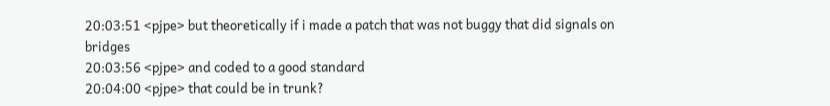20:03:51 <pjpe> but theoretically if i made a patch that was not buggy that did signals on bridges
20:03:56 <pjpe> and coded to a good standard
20:04:00 <pjpe> that could be in trunk?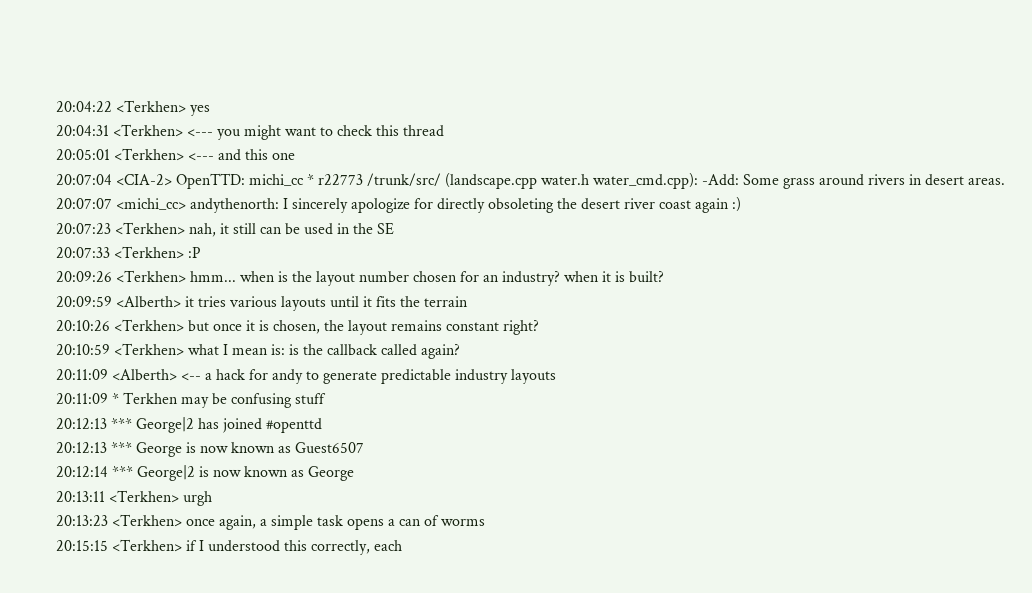20:04:22 <Terkhen> yes
20:04:31 <Terkhen> <--- you might want to check this thread
20:05:01 <Terkhen> <--- and this one
20:07:04 <CIA-2> OpenTTD: michi_cc * r22773 /trunk/src/ (landscape.cpp water.h water_cmd.cpp): -Add: Some grass around rivers in desert areas.
20:07:07 <michi_cc> andythenorth: I sincerely apologize for directly obsoleting the desert river coast again :)
20:07:23 <Terkhen> nah, it still can be used in the SE
20:07:33 <Terkhen> :P
20:09:26 <Terkhen> hmm... when is the layout number chosen for an industry? when it is built?
20:09:59 <Alberth> it tries various layouts until it fits the terrain
20:10:26 <Terkhen> but once it is chosen, the layout remains constant right?
20:10:59 <Terkhen> what I mean is: is the callback called again?
20:11:09 <Alberth> <-- a hack for andy to generate predictable industry layouts
20:11:09 * Terkhen may be confusing stuff
20:12:13 *** George|2 has joined #openttd
20:12:13 *** George is now known as Guest6507
20:12:14 *** George|2 is now known as George
20:13:11 <Terkhen> urgh
20:13:23 <Terkhen> once again, a simple task opens a can of worms
20:15:15 <Terkhen> if I understood this correctly, each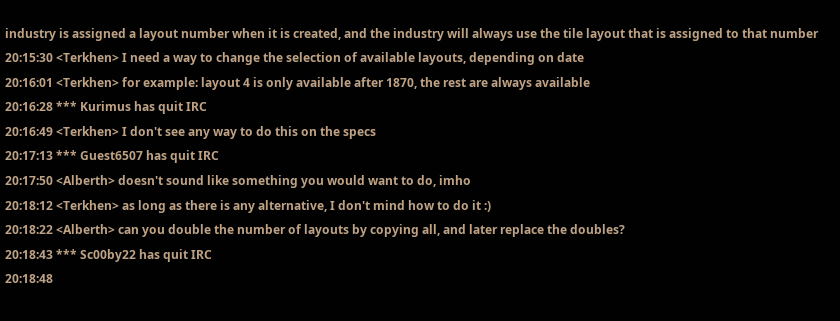industry is assigned a layout number when it is created, and the industry will always use the tile layout that is assigned to that number
20:15:30 <Terkhen> I need a way to change the selection of available layouts, depending on date
20:16:01 <Terkhen> for example: layout 4 is only available after 1870, the rest are always available
20:16:28 *** Kurimus has quit IRC
20:16:49 <Terkhen> I don't see any way to do this on the specs
20:17:13 *** Guest6507 has quit IRC
20:17:50 <Alberth> doesn't sound like something you would want to do, imho
20:18:12 <Terkhen> as long as there is any alternative, I don't mind how to do it :)
20:18:22 <Alberth> can you double the number of layouts by copying all, and later replace the doubles?
20:18:43 *** Sc00by22 has quit IRC
20:18:48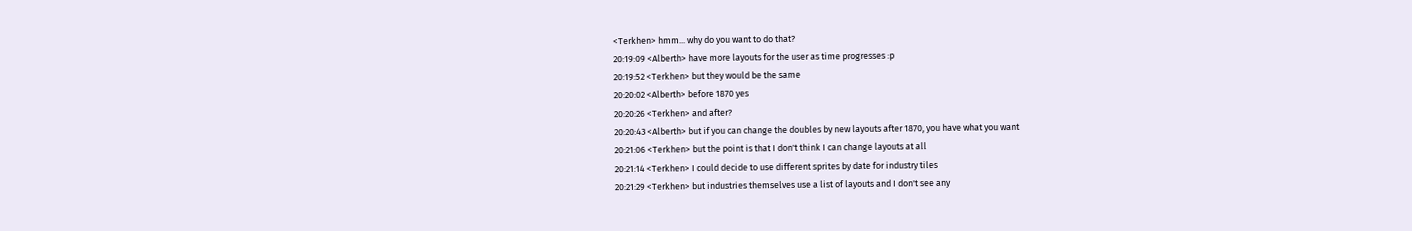<Terkhen> hmm... why do you want to do that?
20:19:09 <Alberth> have more layouts for the user as time progresses :p
20:19:52 <Terkhen> but they would be the same
20:20:02 <Alberth> before 1870 yes
20:20:26 <Terkhen> and after?
20:20:43 <Alberth> but if you can change the doubles by new layouts after 1870, you have what you want
20:21:06 <Terkhen> but the point is that I don't think I can change layouts at all
20:21:14 <Terkhen> I could decide to use different sprites by date for industry tiles
20:21:29 <Terkhen> but industries themselves use a list of layouts and I don't see any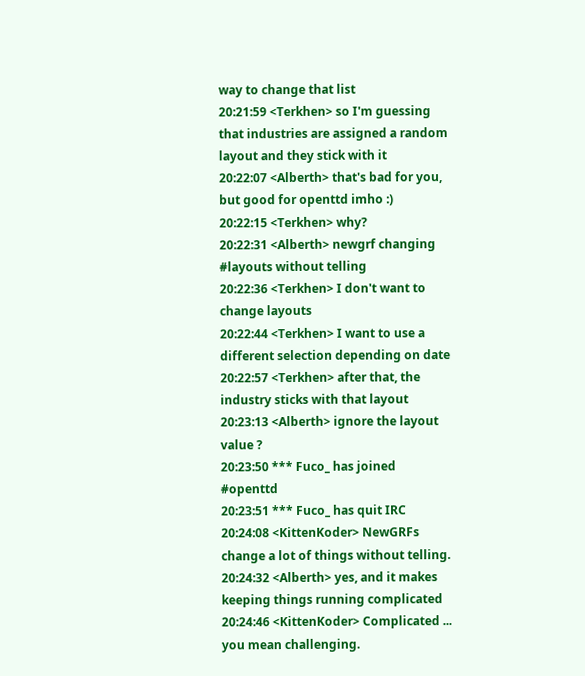way to change that list
20:21:59 <Terkhen> so I'm guessing that industries are assigned a random layout and they stick with it
20:22:07 <Alberth> that's bad for you, but good for openttd imho :)
20:22:15 <Terkhen> why?
20:22:31 <Alberth> newgrf changing #layouts without telling
20:22:36 <Terkhen> I don't want to change layouts
20:22:44 <Terkhen> I want to use a different selection depending on date
20:22:57 <Terkhen> after that, the industry sticks with that layout
20:23:13 <Alberth> ignore the layout value ?
20:23:50 *** Fuco_ has joined #openttd
20:23:51 *** Fuco_ has quit IRC
20:24:08 <KittenKoder> NewGRFs change a lot of things without telling.
20:24:32 <Alberth> yes, and it makes keeping things running complicated
20:24:46 <KittenKoder> Complicated ... you mean challenging.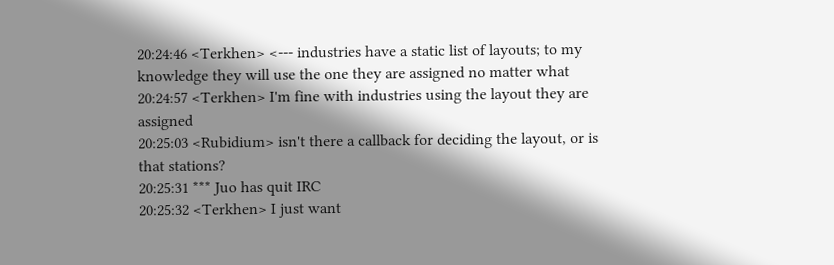20:24:46 <Terkhen> <--- industries have a static list of layouts; to my knowledge they will use the one they are assigned no matter what
20:24:57 <Terkhen> I'm fine with industries using the layout they are assigned
20:25:03 <Rubidium> isn't there a callback for deciding the layout, or is that stations?
20:25:31 *** Juo has quit IRC
20:25:32 <Terkhen> I just want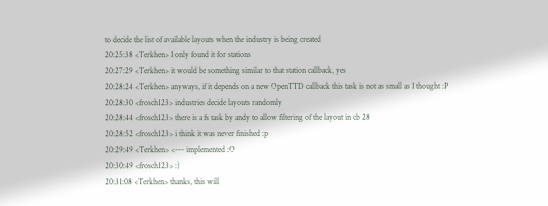to decide the list of available layouts when the industry is being created
20:25:38 <Terkhen> I only found it for stations
20:27:29 <Terkhen> it would be something similar to that station callback, yes
20:28:24 <Terkhen> anyways, if it depends on a new OpenTTD callback this task is not as small as I thought :P
20:28:30 <frosch123> industries decide layouts randomly
20:28:44 <frosch123> there is a fs task by andy to allow filtering of the layout in cb 28
20:28:52 <frosch123> i think it was never finished :p
20:29:49 <Terkhen> <--- implemented :O
20:30:49 <frosch123> :)
20:31:08 <Terkhen> thanks, this will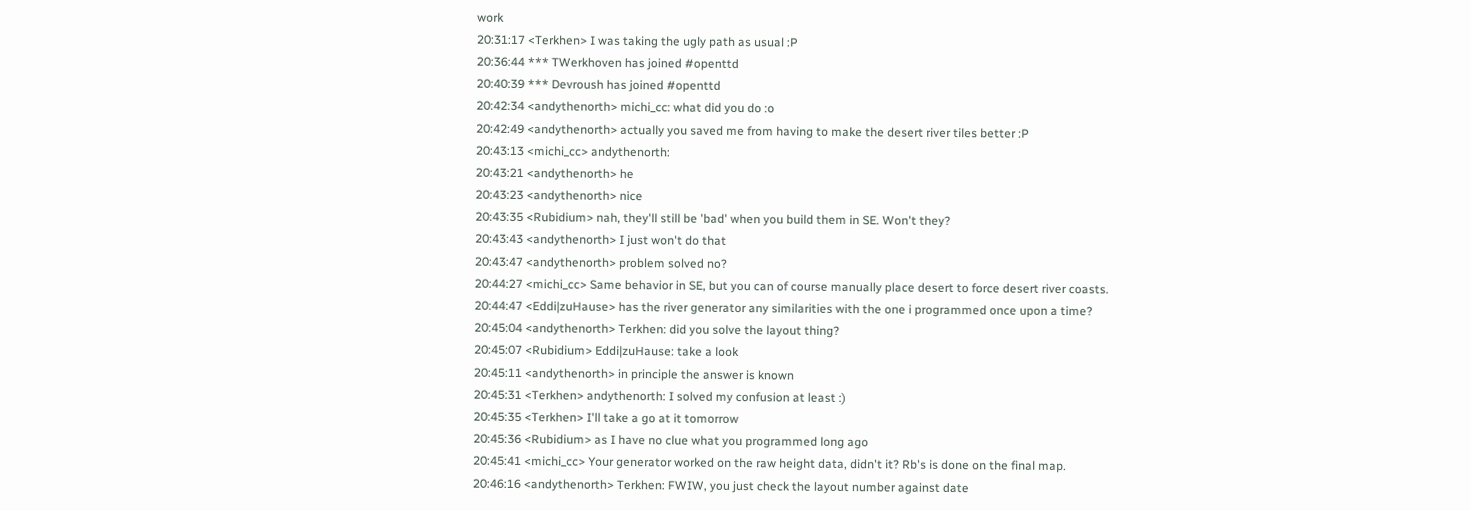work
20:31:17 <Terkhen> I was taking the ugly path as usual :P
20:36:44 *** TWerkhoven has joined #openttd
20:40:39 *** Devroush has joined #openttd
20:42:34 <andythenorth> michi_cc: what did you do :o
20:42:49 <andythenorth> actually you saved me from having to make the desert river tiles better :P
20:43:13 <michi_cc> andythenorth:
20:43:21 <andythenorth> he
20:43:23 <andythenorth> nice
20:43:35 <Rubidium> nah, they'll still be 'bad' when you build them in SE. Won't they?
20:43:43 <andythenorth> I just won't do that
20:43:47 <andythenorth> problem solved no?
20:44:27 <michi_cc> Same behavior in SE, but you can of course manually place desert to force desert river coasts.
20:44:47 <Eddi|zuHause> has the river generator any similarities with the one i programmed once upon a time?
20:45:04 <andythenorth> Terkhen: did you solve the layout thing?
20:45:07 <Rubidium> Eddi|zuHause: take a look
20:45:11 <andythenorth> in principle the answer is known
20:45:31 <Terkhen> andythenorth: I solved my confusion at least :)
20:45:35 <Terkhen> I'll take a go at it tomorrow
20:45:36 <Rubidium> as I have no clue what you programmed long ago
20:45:41 <michi_cc> Your generator worked on the raw height data, didn't it? Rb's is done on the final map.
20:46:16 <andythenorth> Terkhen: FWIW, you just check the layout number against date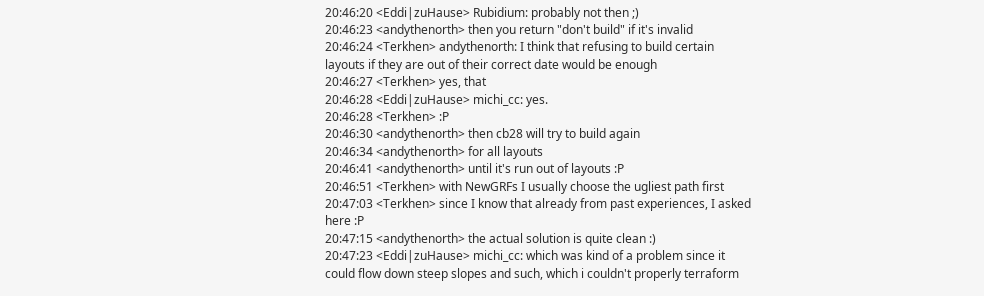20:46:20 <Eddi|zuHause> Rubidium: probably not then ;)
20:46:23 <andythenorth> then you return "don't build" if it's invalid
20:46:24 <Terkhen> andythenorth: I think that refusing to build certain layouts if they are out of their correct date would be enough
20:46:27 <Terkhen> yes, that
20:46:28 <Eddi|zuHause> michi_cc: yes.
20:46:28 <Terkhen> :P
20:46:30 <andythenorth> then cb28 will try to build again
20:46:34 <andythenorth> for all layouts
20:46:41 <andythenorth> until it's run out of layouts :P
20:46:51 <Terkhen> with NewGRFs I usually choose the ugliest path first
20:47:03 <Terkhen> since I know that already from past experiences, I asked here :P
20:47:15 <andythenorth> the actual solution is quite clean :)
20:47:23 <Eddi|zuHause> michi_cc: which was kind of a problem since it could flow down steep slopes and such, which i couldn't properly terraform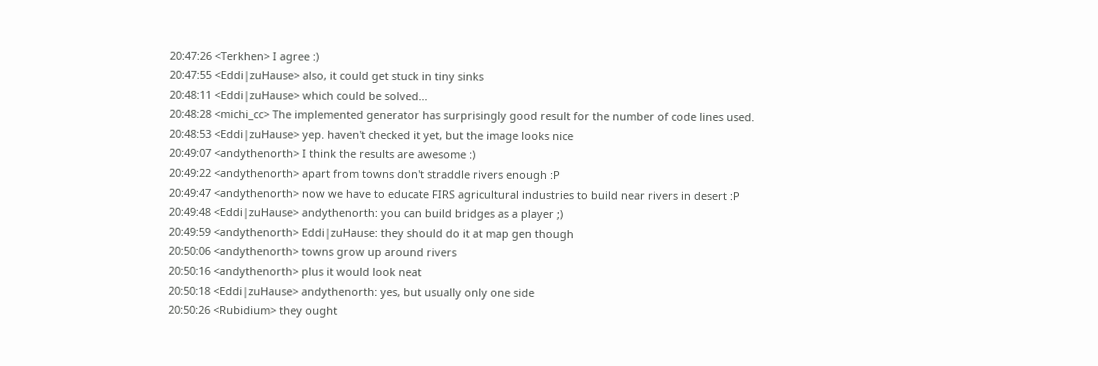20:47:26 <Terkhen> I agree :)
20:47:55 <Eddi|zuHause> also, it could get stuck in tiny sinks
20:48:11 <Eddi|zuHause> which could be solved...
20:48:28 <michi_cc> The implemented generator has surprisingly good result for the number of code lines used.
20:48:53 <Eddi|zuHause> yep. haven't checked it yet, but the image looks nice
20:49:07 <andythenorth> I think the results are awesome :)
20:49:22 <andythenorth> apart from towns don't straddle rivers enough :P
20:49:47 <andythenorth> now we have to educate FIRS agricultural industries to build near rivers in desert :P
20:49:48 <Eddi|zuHause> andythenorth: you can build bridges as a player ;)
20:49:59 <andythenorth> Eddi|zuHause: they should do it at map gen though
20:50:06 <andythenorth> towns grow up around rivers
20:50:16 <andythenorth> plus it would look neat
20:50:18 <Eddi|zuHause> andythenorth: yes, but usually only one side
20:50:26 <Rubidium> they ought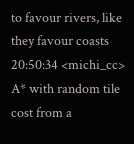to favour rivers, like they favour coasts
20:50:34 <michi_cc> A* with random tile cost from a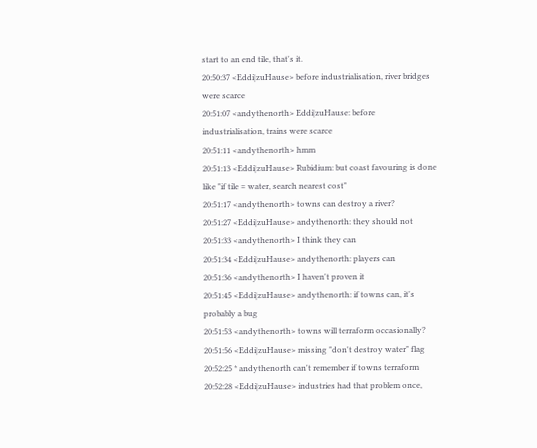start to an end tile, that's it.
20:50:37 <Eddi|zuHause> before industrialisation, river bridges were scarce
20:51:07 <andythenorth> Eddi|zuHause: before industrialisation, trains were scarce
20:51:11 <andythenorth> hmm
20:51:13 <Eddi|zuHause> Rubidium: but coast favouring is done like "if tile = water, search nearest cost"
20:51:17 <andythenorth> towns can destroy a river?
20:51:27 <Eddi|zuHause> andythenorth: they should not
20:51:33 <andythenorth> I think they can
20:51:34 <Eddi|zuHause> andythenorth: players can
20:51:36 <andythenorth> I haven't proven it
20:51:45 <Eddi|zuHause> andythenorth: if towns can, it's probably a bug
20:51:53 <andythenorth> towns will terraform occasionally?
20:51:56 <Eddi|zuHause> missing "don't destroy water" flag
20:52:25 * andythenorth can't remember if towns terraform
20:52:28 <Eddi|zuHause> industries had that problem once,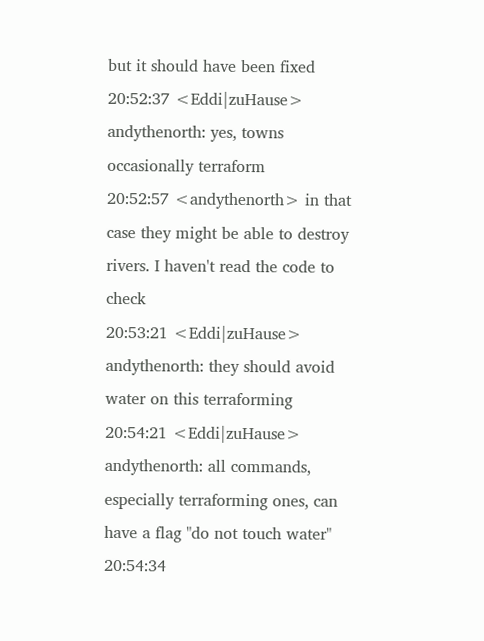but it should have been fixed
20:52:37 <Eddi|zuHause> andythenorth: yes, towns occasionally terraform
20:52:57 <andythenorth> in that case they might be able to destroy rivers. I haven't read the code to check
20:53:21 <Eddi|zuHause> andythenorth: they should avoid water on this terraforming
20:54:21 <Eddi|zuHause> andythenorth: all commands, especially terraforming ones, can have a flag "do not touch water"
20:54:34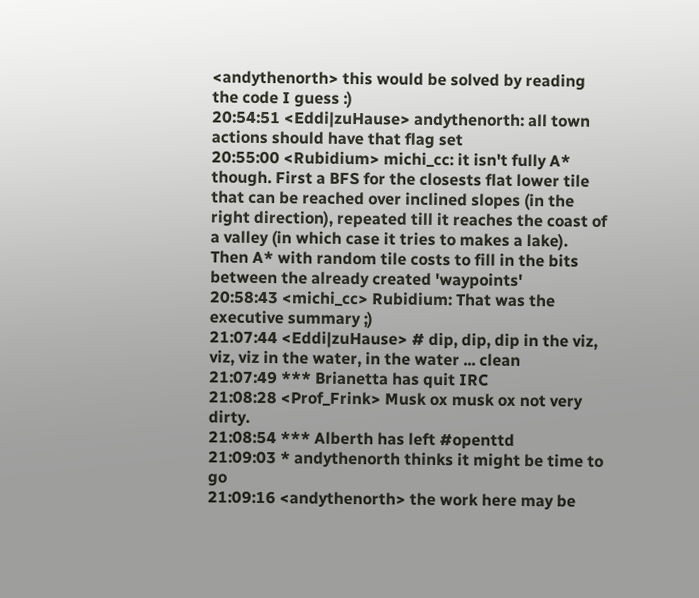<andythenorth> this would be solved by reading the code I guess :)
20:54:51 <Eddi|zuHause> andythenorth: all town actions should have that flag set
20:55:00 <Rubidium> michi_cc: it isn't fully A* though. First a BFS for the closests flat lower tile that can be reached over inclined slopes (in the right direction), repeated till it reaches the coast of a valley (in which case it tries to makes a lake). Then A* with random tile costs to fill in the bits between the already created 'waypoints'
20:58:43 <michi_cc> Rubidium: That was the executive summary ;)
21:07:44 <Eddi|zuHause> # dip, dip, dip in the viz, viz, viz in the water, in the water ... clean
21:07:49 *** Brianetta has quit IRC
21:08:28 <Prof_Frink> Musk ox musk ox not very dirty.
21:08:54 *** Alberth has left #openttd
21:09:03 * andythenorth thinks it might be time to go
21:09:16 <andythenorth> the work here may be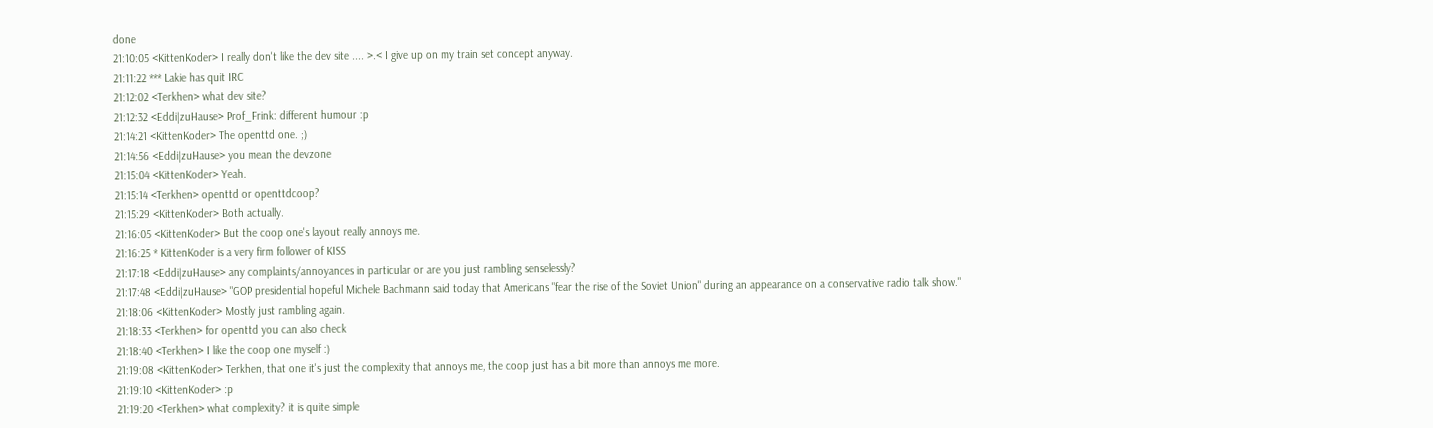done
21:10:05 <KittenKoder> I really don't like the dev site .... >.< I give up on my train set concept anyway.
21:11:22 *** Lakie has quit IRC
21:12:02 <Terkhen> what dev site?
21:12:32 <Eddi|zuHause> Prof_Frink: different humour :p
21:14:21 <KittenKoder> The openttd one. ;)
21:14:56 <Eddi|zuHause> you mean the devzone
21:15:04 <KittenKoder> Yeah.
21:15:14 <Terkhen> openttd or openttdcoop?
21:15:29 <KittenKoder> Both actually.
21:16:05 <KittenKoder> But the coop one's layout really annoys me.
21:16:25 * KittenKoder is a very firm follower of KISS
21:17:18 <Eddi|zuHause> any complaints/annoyances in particular or are you just rambling senselessly?
21:17:48 <Eddi|zuHause> "GOP presidential hopeful Michele Bachmann said today that Americans "fear the rise of the Soviet Union" during an appearance on a conservative radio talk show."
21:18:06 <KittenKoder> Mostly just rambling again.
21:18:33 <Terkhen> for openttd you can also check
21:18:40 <Terkhen> I like the coop one myself :)
21:19:08 <KittenKoder> Terkhen, that one it's just the complexity that annoys me, the coop just has a bit more than annoys me more.
21:19:10 <KittenKoder> :p
21:19:20 <Terkhen> what complexity? it is quite simple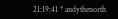21:19:41 * andythenorth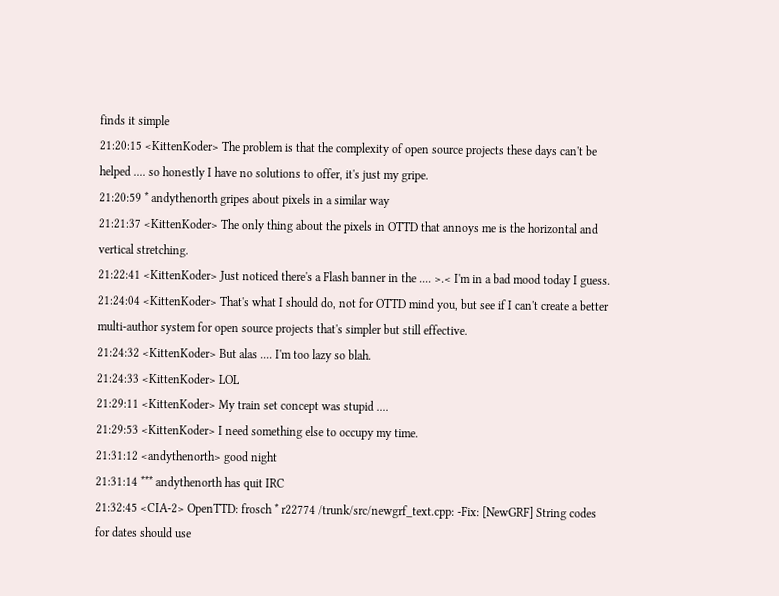finds it simple
21:20:15 <KittenKoder> The problem is that the complexity of open source projects these days can't be helped .... so honestly I have no solutions to offer, it's just my gripe.
21:20:59 * andythenorth gripes about pixels in a similar way
21:21:37 <KittenKoder> The only thing about the pixels in OTTD that annoys me is the horizontal and vertical stretching.
21:22:41 <KittenKoder> Just noticed there's a Flash banner in the .... >.< I'm in a bad mood today I guess.
21:24:04 <KittenKoder> That's what I should do, not for OTTD mind you, but see if I can't create a better multi-author system for open source projects that's simpler but still effective.
21:24:32 <KittenKoder> But alas .... I'm too lazy so blah.
21:24:33 <KittenKoder> LOL
21:29:11 <KittenKoder> My train set concept was stupid ....
21:29:53 <KittenKoder> I need something else to occupy my time.
21:31:12 <andythenorth> good night
21:31:14 *** andythenorth has quit IRC
21:32:45 <CIA-2> OpenTTD: frosch * r22774 /trunk/src/newgrf_text.cpp: -Fix: [NewGRF] String codes for dates should use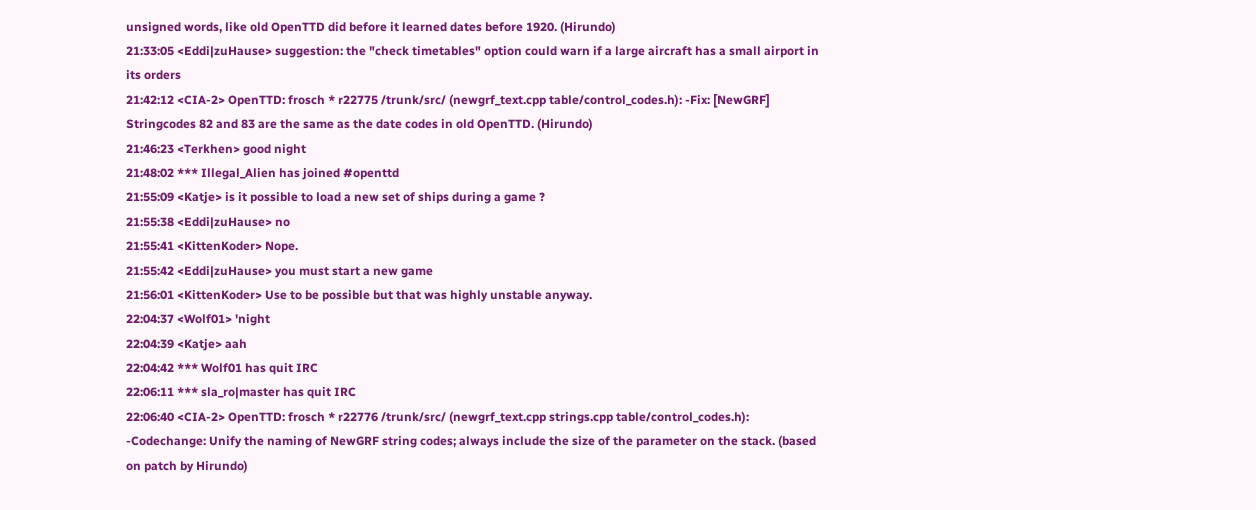unsigned words, like old OpenTTD did before it learned dates before 1920. (Hirundo)
21:33:05 <Eddi|zuHause> suggestion: the "check timetables" option could warn if a large aircraft has a small airport in its orders
21:42:12 <CIA-2> OpenTTD: frosch * r22775 /trunk/src/ (newgrf_text.cpp table/control_codes.h): -Fix: [NewGRF] Stringcodes 82 and 83 are the same as the date codes in old OpenTTD. (Hirundo)
21:46:23 <Terkhen> good night
21:48:02 *** Illegal_Alien has joined #openttd
21:55:09 <Katje> is it possible to load a new set of ships during a game ?
21:55:38 <Eddi|zuHause> no
21:55:41 <KittenKoder> Nope.
21:55:42 <Eddi|zuHause> you must start a new game
21:56:01 <KittenKoder> Use to be possible but that was highly unstable anyway.
22:04:37 <Wolf01> 'night
22:04:39 <Katje> aah
22:04:42 *** Wolf01 has quit IRC
22:06:11 *** sla_ro|master has quit IRC
22:06:40 <CIA-2> OpenTTD: frosch * r22776 /trunk/src/ (newgrf_text.cpp strings.cpp table/control_codes.h): -Codechange: Unify the naming of NewGRF string codes; always include the size of the parameter on the stack. (based on patch by Hirundo)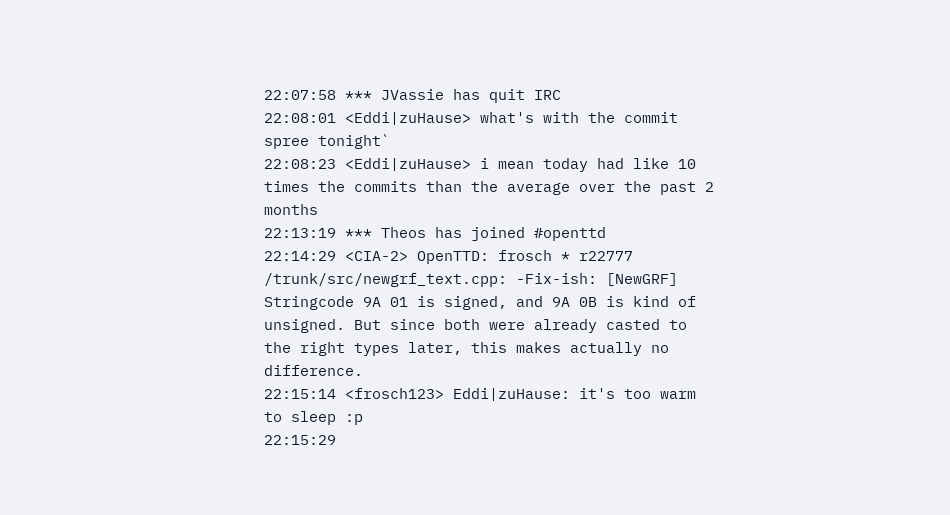22:07:58 *** JVassie has quit IRC
22:08:01 <Eddi|zuHause> what's with the commit spree tonight`
22:08:23 <Eddi|zuHause> i mean today had like 10 times the commits than the average over the past 2 months
22:13:19 *** Theos has joined #openttd
22:14:29 <CIA-2> OpenTTD: frosch * r22777 /trunk/src/newgrf_text.cpp: -Fix-ish: [NewGRF] Stringcode 9A 01 is signed, and 9A 0B is kind of unsigned. But since both were already casted to the right types later, this makes actually no difference.
22:15:14 <frosch123> Eddi|zuHause: it's too warm to sleep :p
22:15:29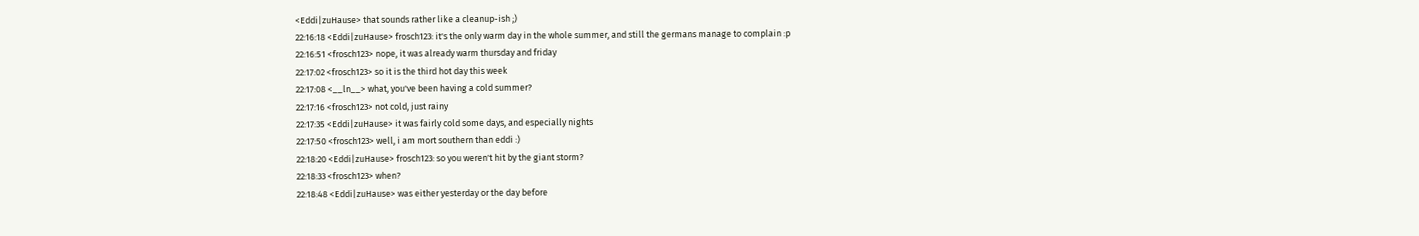<Eddi|zuHause> that sounds rather like a cleanup-ish ;)
22:16:18 <Eddi|zuHause> frosch123: it's the only warm day in the whole summer, and still the germans manage to complain :p
22:16:51 <frosch123> nope, it was already warm thursday and friday
22:17:02 <frosch123> so it is the third hot day this week
22:17:08 <__ln__> what, you've been having a cold summer?
22:17:16 <frosch123> not cold, just rainy
22:17:35 <Eddi|zuHause> it was fairly cold some days, and especially nights
22:17:50 <frosch123> well, i am mort southern than eddi :)
22:18:20 <Eddi|zuHause> frosch123: so you weren't hit by the giant storm?
22:18:33 <frosch123> when?
22:18:48 <Eddi|zuHause> was either yesterday or the day before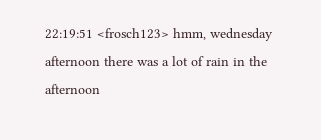22:19:51 <frosch123> hmm, wednesday afternoon there was a lot of rain in the afternoon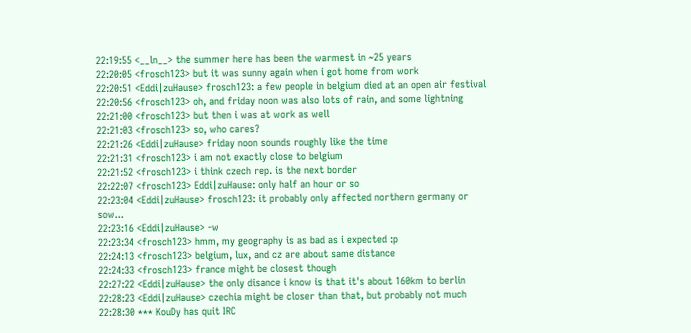22:19:55 <__ln__> the summer here has been the warmest in ~25 years
22:20:05 <frosch123> but it was sunny again when i got home from work
22:20:51 <Eddi|zuHause> frosch123: a few people in belgium died at an open air festival
22:20:56 <frosch123> oh, and friday noon was also lots of rain, and some lightning
22:21:00 <frosch123> but then i was at work as well
22:21:03 <frosch123> so, who cares?
22:21:26 <Eddi|zuHause> friday noon sounds roughly like the time
22:21:31 <frosch123> i am not exactly close to belgium
22:21:52 <frosch123> i think czech rep. is the next border
22:22:07 <frosch123> Eddi|zuHause: only half an hour or so
22:23:04 <Eddi|zuHause> frosch123: it probably only affected northern germany or sow...
22:23:16 <Eddi|zuHause> -w
22:23:34 <frosch123> hmm, my geography is as bad as i expected :p
22:24:13 <frosch123> belgium, lux, and cz are about same distance
22:24:33 <frosch123> france might be closest though
22:27:22 <Eddi|zuHause> the only disance i know is that it's about 160km to berlin
22:28:23 <Eddi|zuHause> czechia might be closer than that, but probably not much
22:28:30 *** KouDy has quit IRC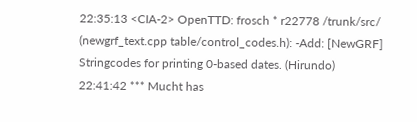22:35:13 <CIA-2> OpenTTD: frosch * r22778 /trunk/src/ (newgrf_text.cpp table/control_codes.h): -Add: [NewGRF] Stringcodes for printing 0-based dates. (Hirundo)
22:41:42 *** Mucht has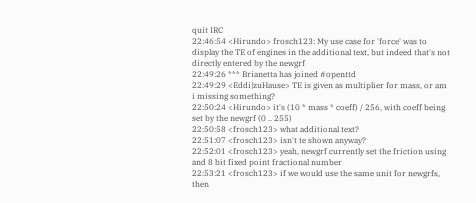quit IRC
22:46:54 <Hirundo> frosch123: My use case for 'force' was to display the TE of engines in the additional text, but indeed that's not directly entered by the newgrf
22:49:26 *** Brianetta has joined #openttd
22:49:29 <Eddi|zuHause> TE is given as multiplier for mass, or am i missing something?
22:50:24 <Hirundo> it's (10 * mass * coeff) / 256, with coeff being set by the newgrf (0 .. 255)
22:50:58 <frosch123> what additional text?
22:51:07 <frosch123> isn't te shown anyway?
22:52:01 <frosch123> yeah, newgrf currently set the friction using and 8 bit fixed point fractional number
22:53:21 <frosch123> if we would use the same unit for newgrfs, then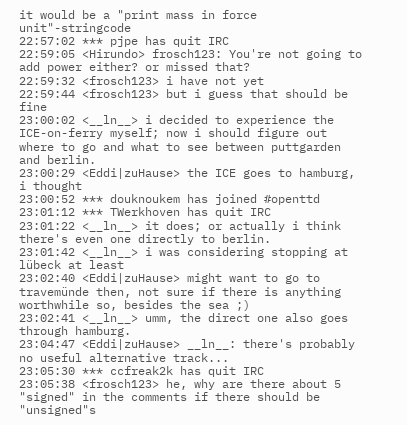it would be a "print mass in force unit"-stringcode
22:57:02 *** pjpe has quit IRC
22:59:05 <Hirundo> frosch123: You're not going to add power either? or missed that?
22:59:32 <frosch123> i have not yet
22:59:44 <frosch123> but i guess that should be fine
23:00:02 <__ln__> i decided to experience the ICE-on-ferry myself; now i should figure out where to go and what to see between puttgarden and berlin.
23:00:29 <Eddi|zuHause> the ICE goes to hamburg, i thought
23:00:52 *** douknoukem has joined #openttd
23:01:12 *** TWerkhoven has quit IRC
23:01:22 <__ln__> it does; or actually i think there's even one directly to berlin.
23:01:42 <__ln__> i was considering stopping at lübeck at least
23:02:40 <Eddi|zuHause> might want to go to travemünde then, not sure if there is anything worthwhile so, besides the sea ;)
23:02:41 <__ln__> umm, the direct one also goes through hamburg.
23:04:47 <Eddi|zuHause> __ln__: there's probably no useful alternative track...
23:05:30 *** ccfreak2k has quit IRC
23:05:38 <frosch123> he, why are there about 5 "signed" in the comments if there should be "unsigned"s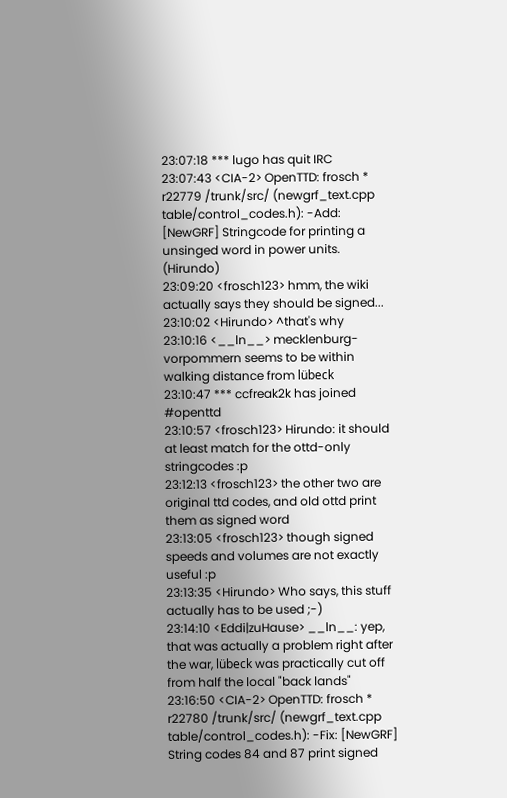23:07:18 *** lugo has quit IRC
23:07:43 <CIA-2> OpenTTD: frosch * r22779 /trunk/src/ (newgrf_text.cpp table/control_codes.h): -Add: [NewGRF] Stringcode for printing a unsinged word in power units. (Hirundo)
23:09:20 <frosch123> hmm, the wiki actually says they should be signed...
23:10:02 <Hirundo> ^that's why
23:10:16 <__ln__> mecklenburg-vorpommern seems to be within walking distance from lübeck
23:10:47 *** ccfreak2k has joined #openttd
23:10:57 <frosch123> Hirundo: it should at least match for the ottd-only stringcodes :p
23:12:13 <frosch123> the other two are original ttd codes, and old ottd print them as signed word
23:13:05 <frosch123> though signed speeds and volumes are not exactly useful :p
23:13:35 <Hirundo> Who says, this stuff actually has to be used ;-)
23:14:10 <Eddi|zuHause> __ln__: yep, that was actually a problem right after the war, lübeck was practically cut off from half the local "back lands"
23:16:50 <CIA-2> OpenTTD: frosch * r22780 /trunk/src/ (newgrf_text.cpp table/control_codes.h): -Fix: [NewGRF] String codes 84 and 87 print signed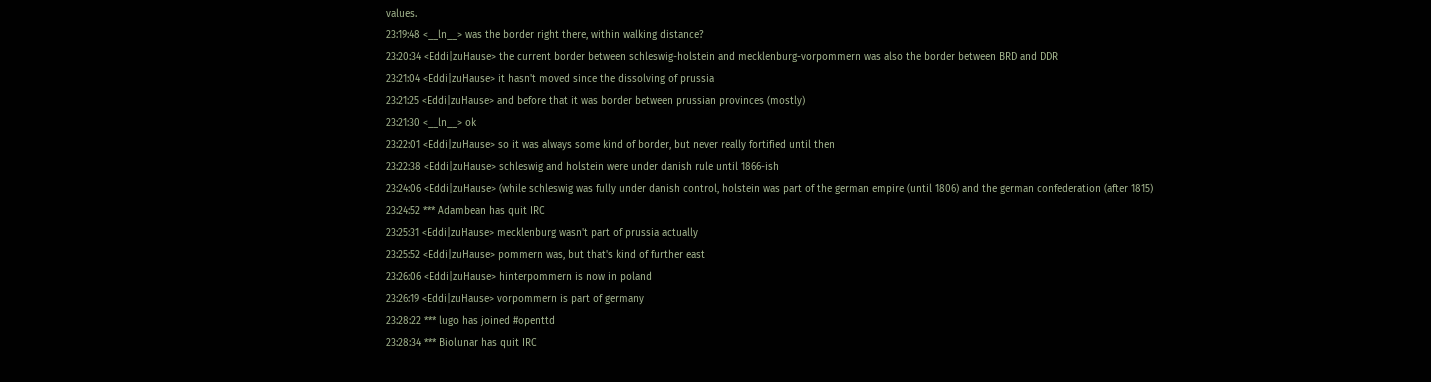values.
23:19:48 <__ln__> was the border right there, within walking distance?
23:20:34 <Eddi|zuHause> the current border between schleswig-holstein and mecklenburg-vorpommern was also the border between BRD and DDR
23:21:04 <Eddi|zuHause> it hasn't moved since the dissolving of prussia
23:21:25 <Eddi|zuHause> and before that it was border between prussian provinces (mostly)
23:21:30 <__ln__> ok
23:22:01 <Eddi|zuHause> so it was always some kind of border, but never really fortified until then
23:22:38 <Eddi|zuHause> schleswig and holstein were under danish rule until 1866-ish
23:24:06 <Eddi|zuHause> (while schleswig was fully under danish control, holstein was part of the german empire (until 1806) and the german confederation (after 1815)
23:24:52 *** Adambean has quit IRC
23:25:31 <Eddi|zuHause> mecklenburg wasn't part of prussia actually
23:25:52 <Eddi|zuHause> pommern was, but that's kind of further east
23:26:06 <Eddi|zuHause> hinterpommern is now in poland
23:26:19 <Eddi|zuHause> vorpommern is part of germany
23:28:22 *** lugo has joined #openttd
23:28:34 *** Biolunar has quit IRC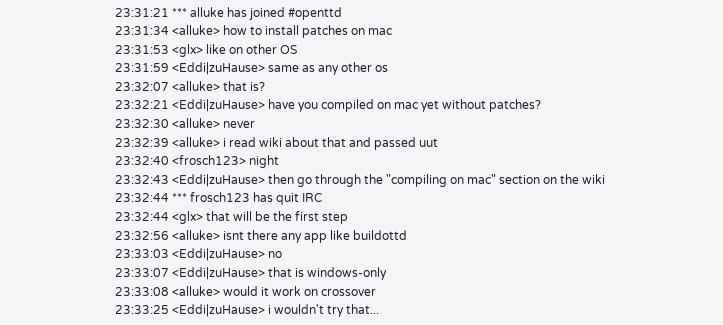23:31:21 *** alluke has joined #openttd
23:31:34 <alluke> how to install patches on mac
23:31:53 <glx> like on other OS
23:31:59 <Eddi|zuHause> same as any other os
23:32:07 <alluke> that is?
23:32:21 <Eddi|zuHause> have you compiled on mac yet without patches?
23:32:30 <alluke> never
23:32:39 <alluke> i read wiki about that and passed uut
23:32:40 <frosch123> night
23:32:43 <Eddi|zuHause> then go through the "compiling on mac" section on the wiki
23:32:44 *** frosch123 has quit IRC
23:32:44 <glx> that will be the first step
23:32:56 <alluke> isnt there any app like buildottd
23:33:03 <Eddi|zuHause> no
23:33:07 <Eddi|zuHause> that is windows-only
23:33:08 <alluke> would it work on crossover
23:33:25 <Eddi|zuHause> i wouldn't try that...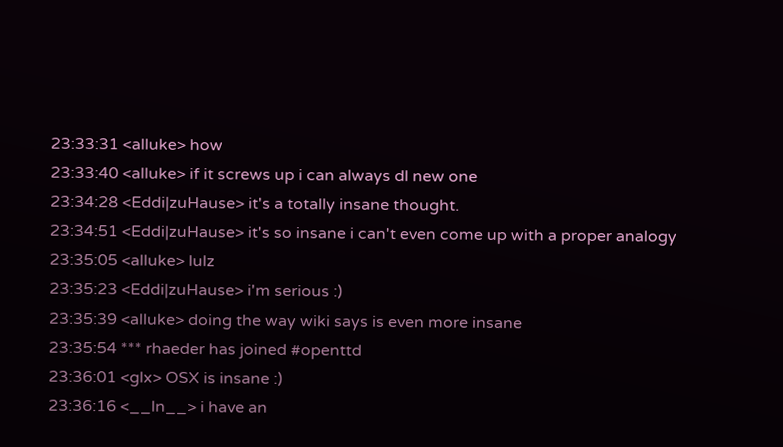23:33:31 <alluke> how
23:33:40 <alluke> if it screws up i can always dl new one
23:34:28 <Eddi|zuHause> it's a totally insane thought.
23:34:51 <Eddi|zuHause> it's so insane i can't even come up with a proper analogy
23:35:05 <alluke> lulz
23:35:23 <Eddi|zuHause> i'm serious :)
23:35:39 <alluke> doing the way wiki says is even more insane
23:35:54 *** rhaeder has joined #openttd
23:36:01 <glx> OSX is insane :)
23:36:16 <__ln__> i have an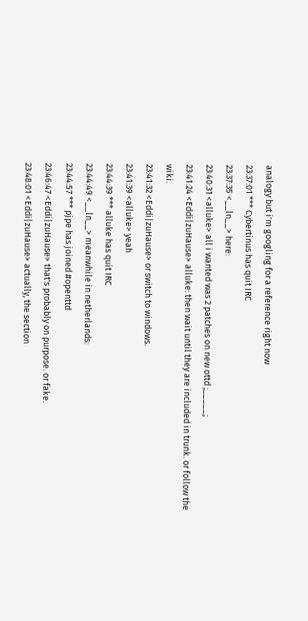analogy but i'm googling for a reference right now
23:37:01 *** Cybertinus has quit IRC
23:37:35 <__ln__> here:
23:40:31 <alluke> all i wanted was 2 patches on new ottd ;_____;
23:41:24 <Eddi|zuHause> alluke: then wait until they are included in trunk. or follow the wiki.
23:41:32 <Eddi|zuHause> or switch to windows.
23:41:39 <alluke> yeah
23:44:39 *** alluke has quit IRC
23:44:49 <__ln__> meanwhile in netherlands:
23:44:57 *** pjpe has joined #openttd
23:46:47 <Eddi|zuHause> that's probably on purpose. or fake.
23:48:01 <Eddi|zuHause> actually, the section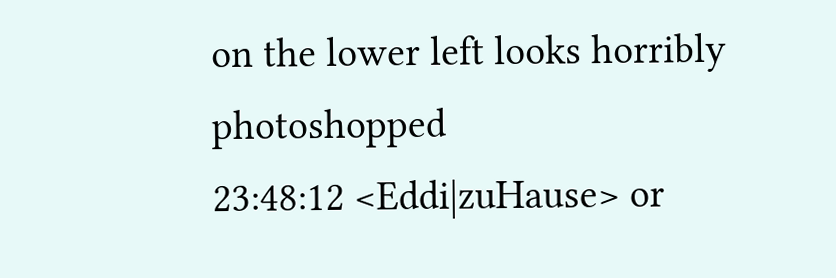on the lower left looks horribly photoshopped
23:48:12 <Eddi|zuHause> or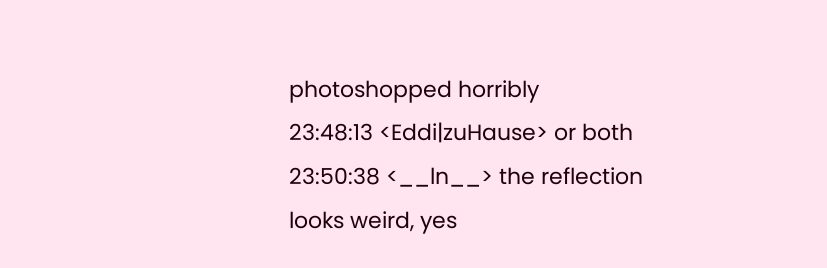photoshopped horribly
23:48:13 <Eddi|zuHause> or both
23:50:38 <__ln__> the reflection looks weird, yes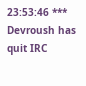23:53:46 *** Devroush has quit IRC